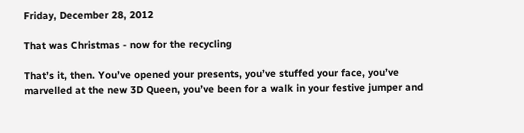Friday, December 28, 2012

That was Christmas - now for the recycling

That’s it, then. You’ve opened your presents, you’ve stuffed your face, you’ve marvelled at the new 3D Queen, you’ve been for a walk in your festive jumper and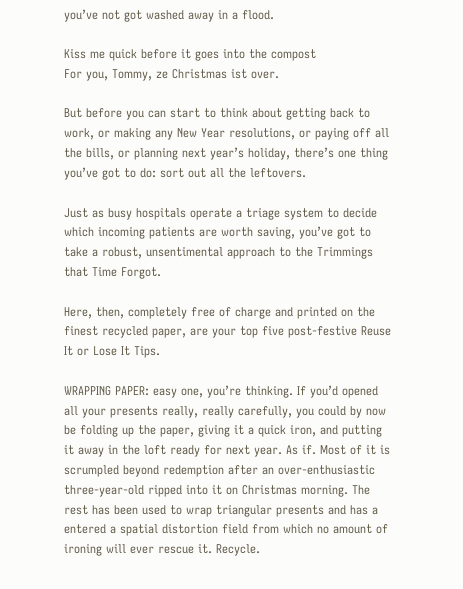you’ve not got washed away in a flood.

Kiss me quick before it goes into the compost
For you, Tommy, ze Christmas ist over.

But before you can start to think about getting back to work, or making any New Year resolutions, or paying off all the bills, or planning next year’s holiday, there’s one thing you’ve got to do: sort out all the leftovers.

Just as busy hospitals operate a triage system to decide which incoming patients are worth saving, you’ve got to take a robust, unsentimental approach to the Trimmings that Time Forgot.

Here, then, completely free of charge and printed on the finest recycled paper, are your top five post-festive Reuse It or Lose It Tips.

WRAPPING PAPER: easy one, you’re thinking. If you’d opened all your presents really, really carefully, you could by now be folding up the paper, giving it a quick iron, and putting it away in the loft ready for next year. As if. Most of it is scrumpled beyond redemption after an over-enthusiastic three-year-old ripped into it on Christmas morning. The rest has been used to wrap triangular presents and has a entered a spatial distortion field from which no amount of ironing will ever rescue it. Recycle.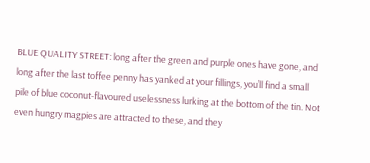BLUE QUALITY STREET: long after the green and purple ones have gone, and long after the last toffee penny has yanked at your fillings, you’ll find a small pile of blue coconut-flavoured uselessness lurking at the bottom of the tin. Not even hungry magpies are attracted to these, and they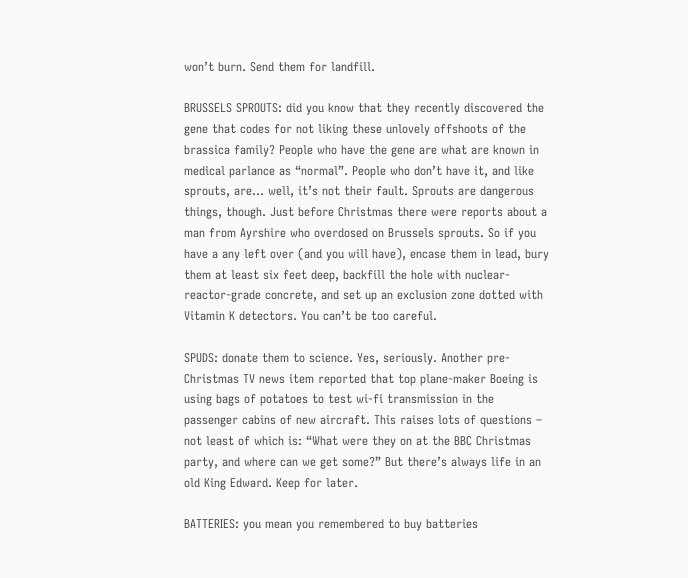won’t burn. Send them for landfill.

BRUSSELS SPROUTS: did you know that they recently discovered the gene that codes for not liking these unlovely offshoots of the brassica family? People who have the gene are what are known in medical parlance as “normal”. People who don’t have it, and like sprouts, are... well, it’s not their fault. Sprouts are dangerous things, though. Just before Christmas there were reports about a man from Ayrshire who overdosed on Brussels sprouts. So if you have a any left over (and you will have), encase them in lead, bury them at least six feet deep, backfill the hole with nuclear-reactor-grade concrete, and set up an exclusion zone dotted with Vitamin K detectors. You can’t be too careful.

SPUDS: donate them to science. Yes, seriously. Another pre-Christmas TV news item reported that top plane-maker Boeing is using bags of potatoes to test wi-fi transmission in the passenger cabins of new aircraft. This raises lots of questions – not least of which is: “What were they on at the BBC Christmas party, and where can we get some?” But there’s always life in an old King Edward. Keep for later.

BATTERIES: you mean you remembered to buy batteries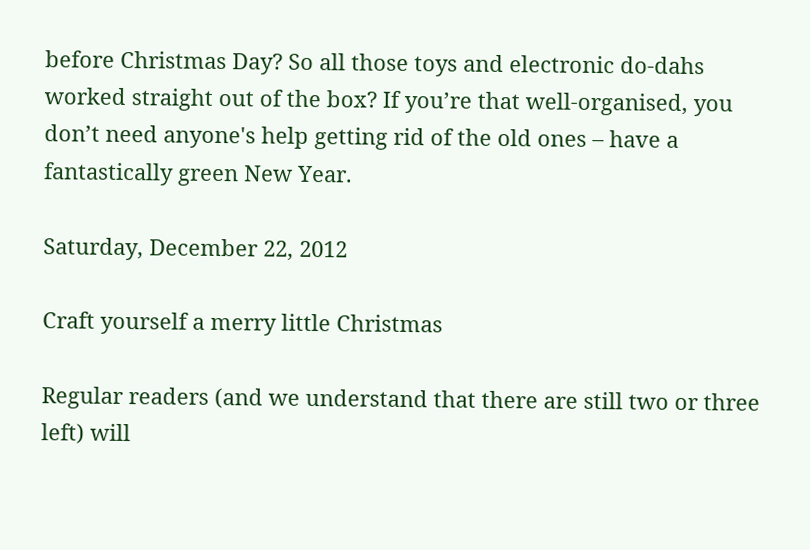before Christmas Day? So all those toys and electronic do-dahs worked straight out of the box? If you’re that well-organised, you don’t need anyone's help getting rid of the old ones – have a fantastically green New Year.

Saturday, December 22, 2012

Craft yourself a merry little Christmas

Regular readers (and we understand that there are still two or three left) will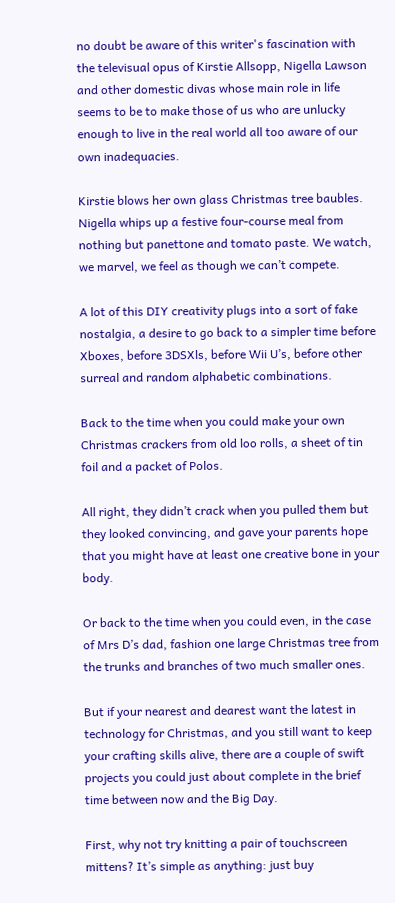no doubt be aware of this writer's fascination with the televisual opus of Kirstie Allsopp, Nigella Lawson and other domestic divas whose main role in life seems to be to make those of us who are unlucky enough to live in the real world all too aware of our own inadequacies.

Kirstie blows her own glass Christmas tree baubles. Nigella whips up a festive four-course meal from nothing but panettone and tomato paste. We watch, we marvel, we feel as though we can’t compete.

A lot of this DIY creativity plugs into a sort of fake nostalgia, a desire to go back to a simpler time before Xboxes, before 3DSXls, before Wii U’s, before other surreal and random alphabetic combinations.

Back to the time when you could make your own Christmas crackers from old loo rolls, a sheet of tin foil and a packet of Polos.

All right, they didn’t crack when you pulled them but they looked convincing, and gave your parents hope that you might have at least one creative bone in your body.

Or back to the time when you could even, in the case of Mrs D’s dad, fashion one large Christmas tree from the trunks and branches of two much smaller ones.

But if your nearest and dearest want the latest in technology for Christmas, and you still want to keep your crafting skills alive, there are a couple of swift projects you could just about complete in the brief time between now and the Big Day.

First, why not try knitting a pair of touchscreen mittens? It’s simple as anything: just buy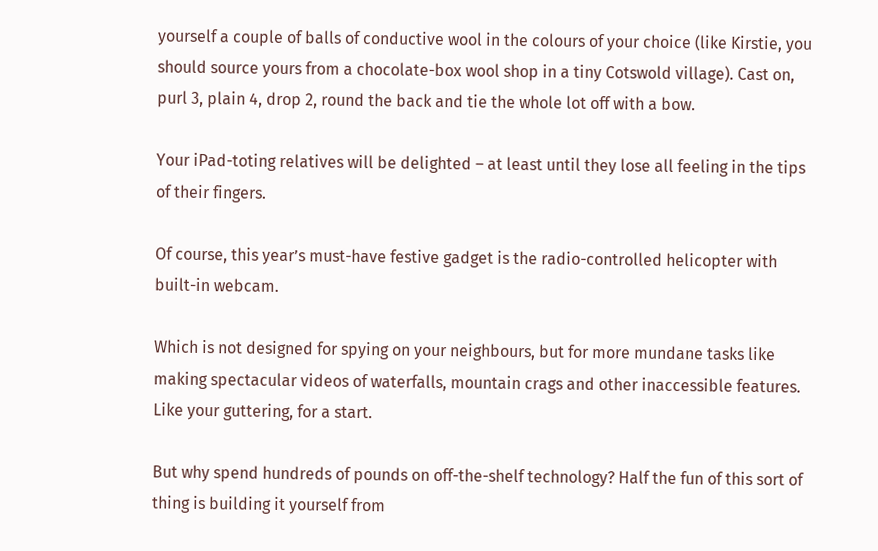yourself a couple of balls of conductive wool in the colours of your choice (like Kirstie, you should source yours from a chocolate-box wool shop in a tiny Cotswold village). Cast on, purl 3, plain 4, drop 2, round the back and tie the whole lot off with a bow.

Your iPad-toting relatives will be delighted – at least until they lose all feeling in the tips of their fingers.

Of course, this year’s must-have festive gadget is the radio-controlled helicopter with built-in webcam.

Which is not designed for spying on your neighbours, but for more mundane tasks like making spectacular videos of waterfalls, mountain crags and other inaccessible features. Like your guttering, for a start.

But why spend hundreds of pounds on off-the-shelf technology? Half the fun of this sort of thing is building it yourself from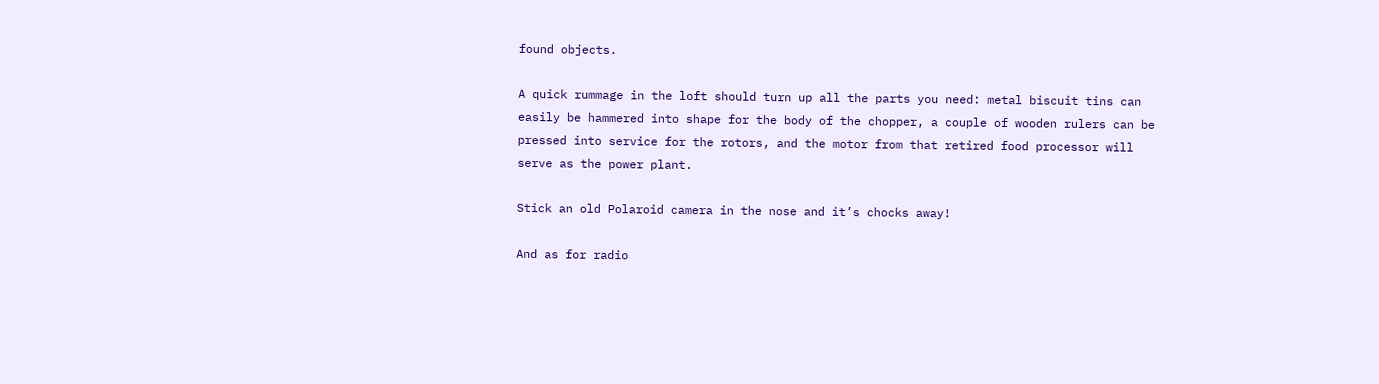found objects.

A quick rummage in the loft should turn up all the parts you need: metal biscuit tins can easily be hammered into shape for the body of the chopper, a couple of wooden rulers can be pressed into service for the rotors, and the motor from that retired food processor will serve as the power plant.

Stick an old Polaroid camera in the nose and it’s chocks away!

And as for radio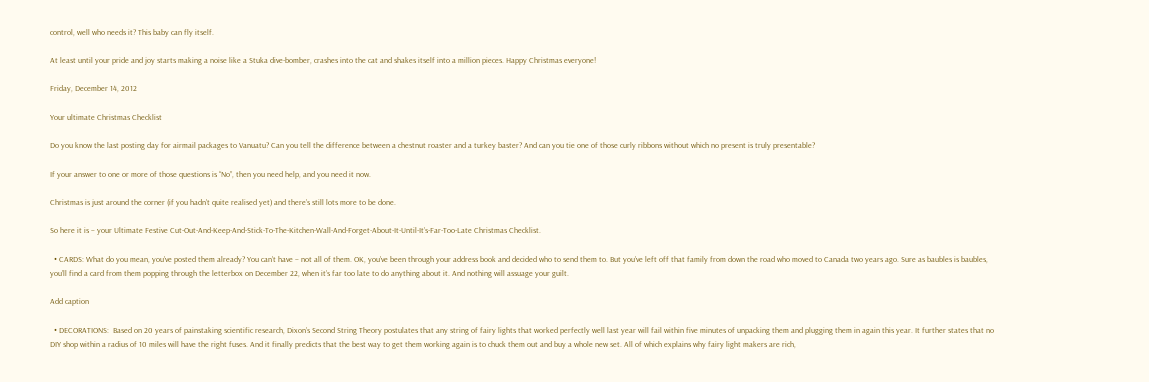control, well who needs it? This baby can fly itself.

At least until your pride and joy starts making a noise like a Stuka dive-bomber, crashes into the cat and shakes itself into a million pieces. Happy Christmas everyone!

Friday, December 14, 2012

Your ultimate Christmas Checklist

Do you know the last posting day for airmail packages to Vanuatu? Can you tell the difference between a chestnut roaster and a turkey baster? And can you tie one of those curly ribbons without which no present is truly presentable?

If your answer to one or more of those questions is “No”, then you need help, and you need it now.

Christmas is just around the corner (if you hadn’t quite realised yet) and there’s still lots more to be done.

So here it is – your Ultimate Festive Cut-Out-And-Keep-And-Stick-To-The-Kitchen-Wall-And-Forget-About-It-Until-It’s-Far-Too-Late Christmas Checklist.

  • CARDS: What do you mean, you’ve posted them already? You can’t have – not all of them. OK, you’ve been through your address book and decided who to send them to. But you’ve left off that family from down the road who moved to Canada two years ago. Sure as baubles is baubles, you’ll find a card from them popping through the letterbox on December 22, when it’s far too late to do anything about it. And nothing will assuage your guilt.

Add caption

  • DECORATIONS:  Based on 20 years of painstaking scientific research, Dixon’s Second String Theory postulates that any string of fairy lights that worked perfectly well last year will fail within five minutes of unpacking them and plugging them in again this year. It further states that no DIY shop within a radius of 10 miles will have the right fuses. And it finally predicts that the best way to get them working again is to chuck them out and buy a whole new set. All of which explains why fairy light makers are rich,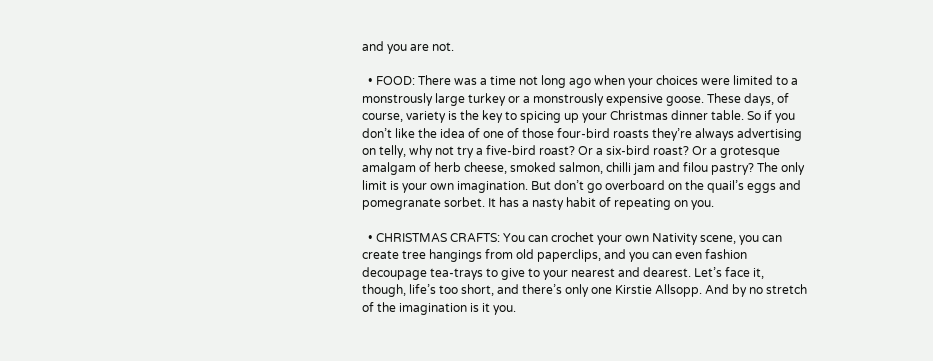and you are not.

  • FOOD: There was a time not long ago when your choices were limited to a monstrously large turkey or a monstrously expensive goose. These days, of course, variety is the key to spicing up your Christmas dinner table. So if you don’t like the idea of one of those four-bird roasts they’re always advertising on telly, why not try a five-bird roast? Or a six-bird roast? Or a grotesque amalgam of herb cheese, smoked salmon, chilli jam and filou pastry? The only limit is your own imagination. But don’t go overboard on the quail’s eggs and pomegranate sorbet. It has a nasty habit of repeating on you.

  • CHRISTMAS CRAFTS: You can crochet your own Nativity scene, you can create tree hangings from old paperclips, and you can even fashion decoupage tea-trays to give to your nearest and dearest. Let’s face it, though, life’s too short, and there’s only one Kirstie Allsopp. And by no stretch of the imagination is it you.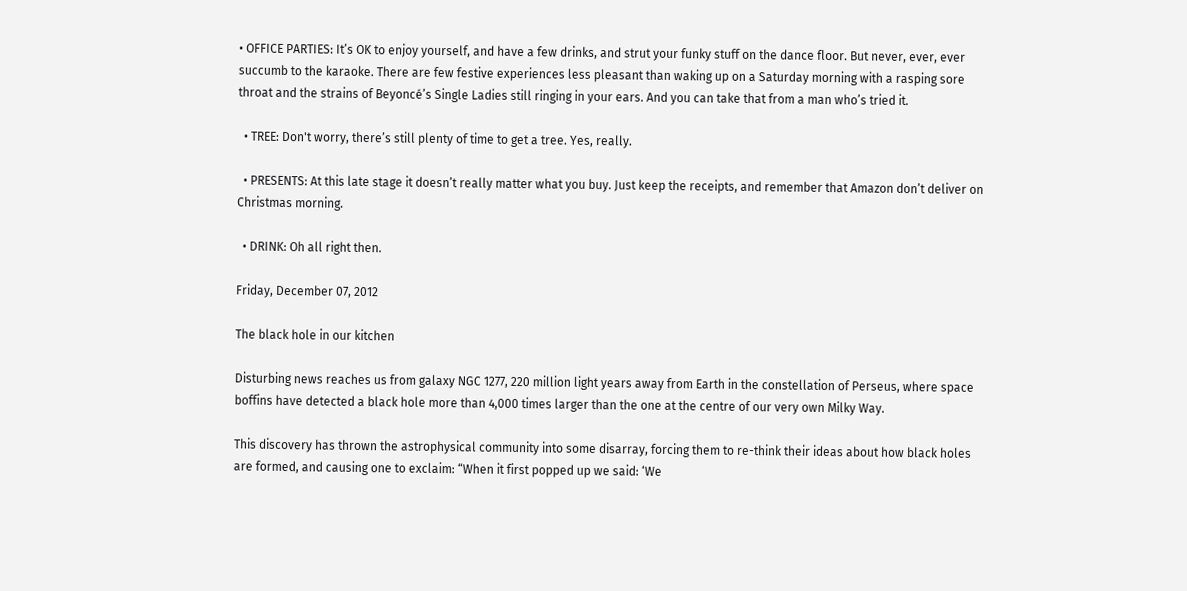• OFFICE PARTIES: It’s OK to enjoy yourself, and have a few drinks, and strut your funky stuff on the dance floor. But never, ever, ever succumb to the karaoke. There are few festive experiences less pleasant than waking up on a Saturday morning with a rasping sore throat and the strains of Beyoncé’s Single Ladies still ringing in your ears. And you can take that from a man who’s tried it.

  • TREE: Don't worry, there’s still plenty of time to get a tree. Yes, really.

  • PRESENTS: At this late stage it doesn’t really matter what you buy. Just keep the receipts, and remember that Amazon don’t deliver on Christmas morning.

  • DRINK: Oh all right then.

Friday, December 07, 2012

The black hole in our kitchen

Disturbing news reaches us from galaxy NGC 1277, 220 million light years away from Earth in the constellation of Perseus, where space boffins have detected a black hole more than 4,000 times larger than the one at the centre of our very own Milky Way.

This discovery has thrown the astrophysical community into some disarray, forcing them to re-think their ideas about how black holes are formed, and causing one to exclaim: “When it first popped up we said: ‘We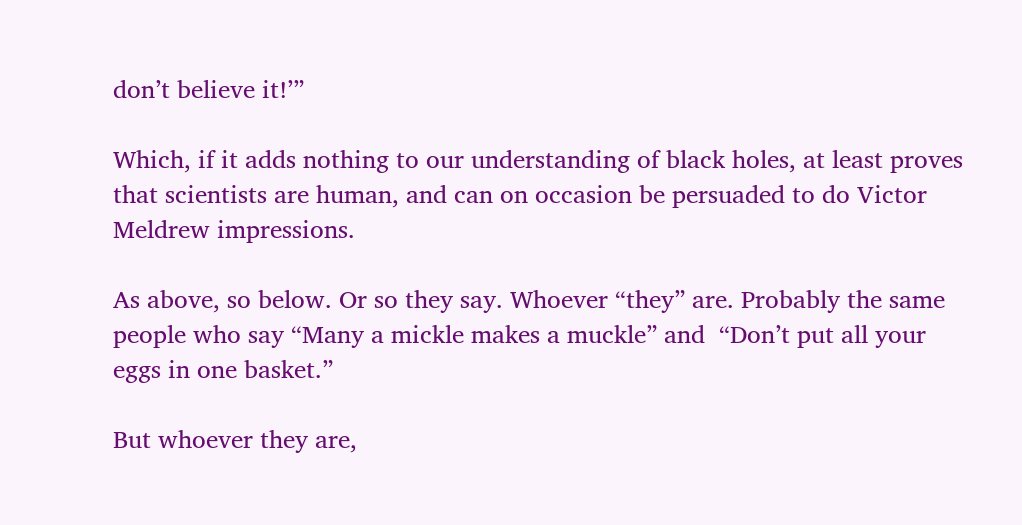don’t believe it!’”

Which, if it adds nothing to our understanding of black holes, at least proves that scientists are human, and can on occasion be persuaded to do Victor Meldrew impressions.

As above, so below. Or so they say. Whoever “they” are. Probably the same people who say “Many a mickle makes a muckle” and  “Don’t put all your eggs in one basket.”

But whoever they are,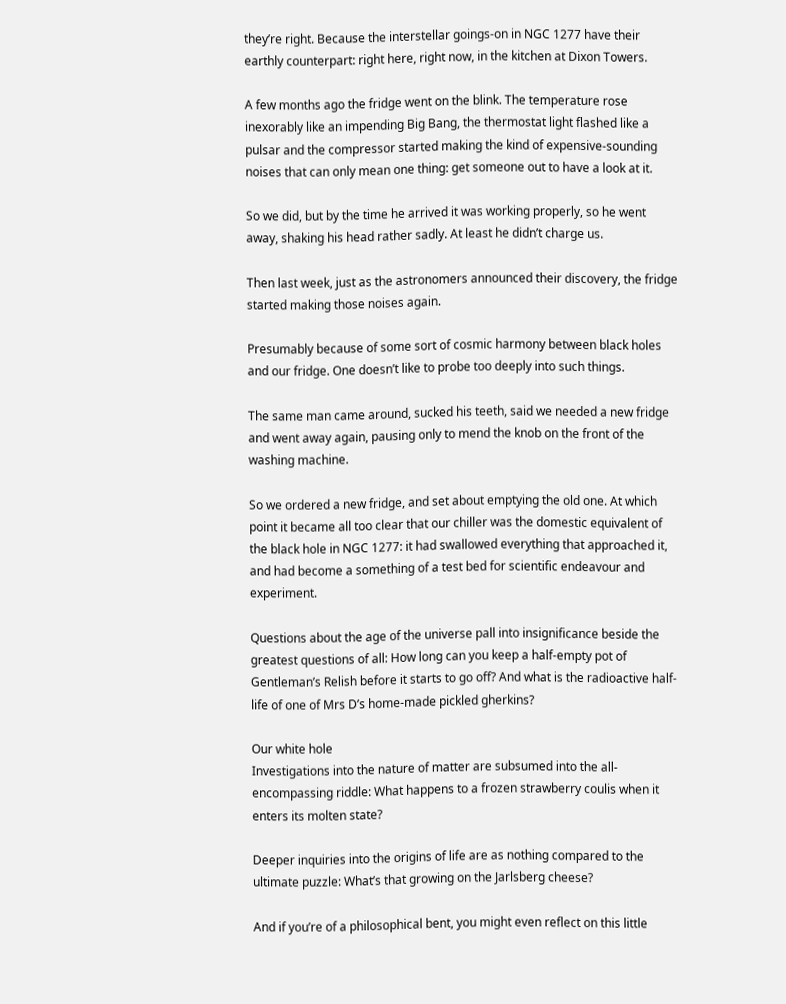they’re right. Because the interstellar goings-on in NGC 1277 have their earthly counterpart: right here, right now, in the kitchen at Dixon Towers.

A few months ago the fridge went on the blink. The temperature rose inexorably like an impending Big Bang, the thermostat light flashed like a pulsar and the compressor started making the kind of expensive-sounding noises that can only mean one thing: get someone out to have a look at it.

So we did, but by the time he arrived it was working properly, so he went away, shaking his head rather sadly. At least he didn’t charge us.

Then last week, just as the astronomers announced their discovery, the fridge started making those noises again.

Presumably because of some sort of cosmic harmony between black holes and our fridge. One doesn’t like to probe too deeply into such things.

The same man came around, sucked his teeth, said we needed a new fridge and went away again, pausing only to mend the knob on the front of the washing machine.

So we ordered a new fridge, and set about emptying the old one. At which point it became all too clear that our chiller was the domestic equivalent of the black hole in NGC 1277: it had swallowed everything that approached it, and had become a something of a test bed for scientific endeavour and experiment.

Questions about the age of the universe pall into insignificance beside the greatest questions of all: How long can you keep a half-empty pot of Gentleman’s Relish before it starts to go off? And what is the radioactive half-life of one of Mrs D’s home-made pickled gherkins?

Our white hole
Investigations into the nature of matter are subsumed into the all-encompassing riddle: What happens to a frozen strawberry coulis when it enters its molten state?

Deeper inquiries into the origins of life are as nothing compared to the ultimate puzzle: What’s that growing on the Jarlsberg cheese?

And if you’re of a philosophical bent, you might even reflect on this little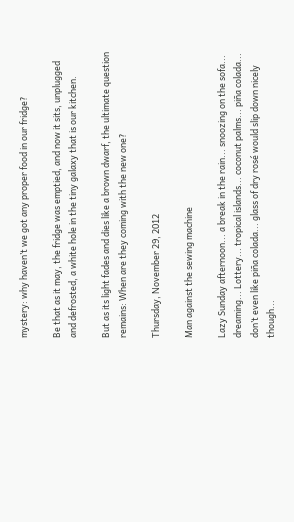mystery: why haven’t we got any proper food in our fridge?

Be that as it may, the fridge was emptied, and now it sits, unplugged and defrosted, a white hole in the tiny galaxy that is our kitchen.

But as its light fades and dies like a brown dwarf, the ultimate question remains: When are they coming with the new one?

Thursday, November 29, 2012

Man against the sewing machine

Lazy Sunday afternoon... a break in the rain... snoozing on the sofa... dreaming... Lottery... tropical islands... coconut palms... piña colada... don’t even like piña colada... glass of dry rosé would slip down nicely though...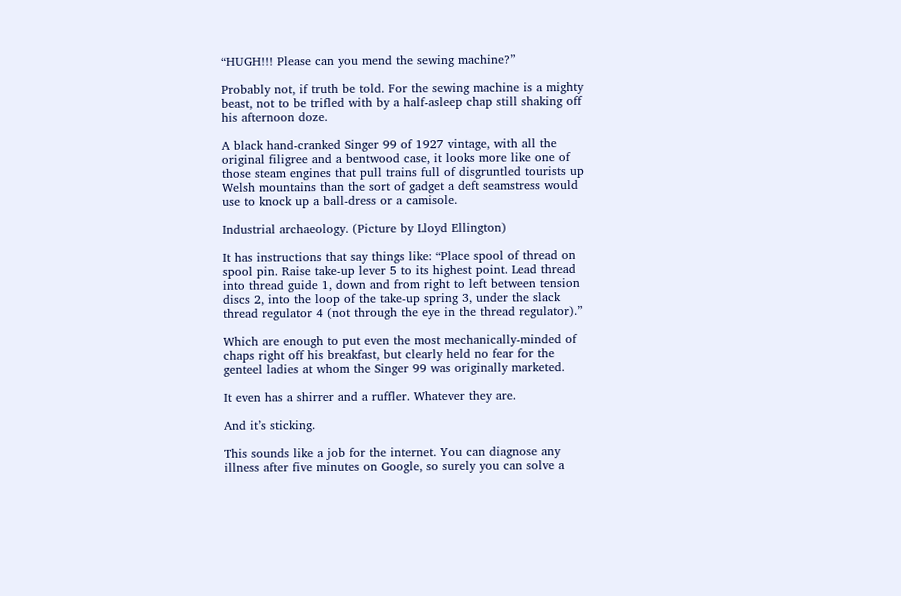“HUGH!!! Please can you mend the sewing machine?”

Probably not, if truth be told. For the sewing machine is a mighty beast, not to be trifled with by a half-asleep chap still shaking off his afternoon doze.

A black hand-cranked Singer 99 of 1927 vintage, with all the original filigree and a bentwood case, it looks more like one of those steam engines that pull trains full of disgruntled tourists up Welsh mountains than the sort of gadget a deft seamstress would use to knock up a ball-dress or a camisole.

Industrial archaeology. (Picture by Lloyd Ellington)

It has instructions that say things like: “Place spool of thread on spool pin. Raise take-up lever 5 to its highest point. Lead thread into thread guide 1, down and from right to left between tension discs 2, into the loop of the take-up spring 3, under the slack thread regulator 4 (not through the eye in the thread regulator).”

Which are enough to put even the most mechanically-minded of chaps right off his breakfast, but clearly held no fear for the genteel ladies at whom the Singer 99 was originally marketed.

It even has a shirrer and a ruffler. Whatever they are.

And it’s sticking.

This sounds like a job for the internet. You can diagnose any illness after five minutes on Google, so surely you can solve a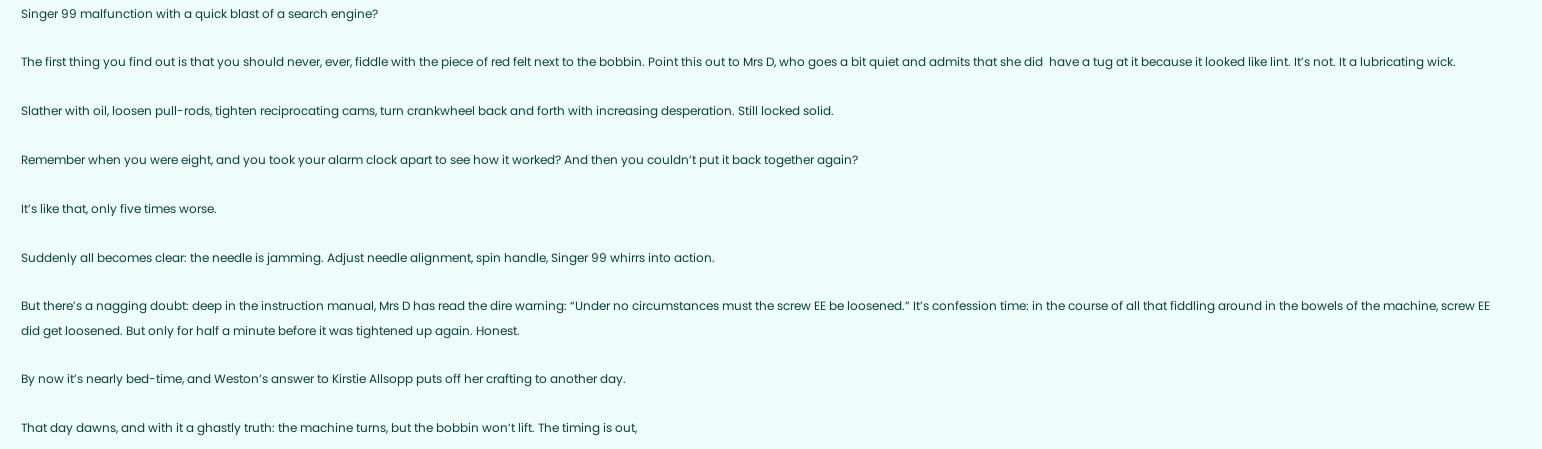Singer 99 malfunction with a quick blast of a search engine?

The first thing you find out is that you should never, ever, fiddle with the piece of red felt next to the bobbin. Point this out to Mrs D, who goes a bit quiet and admits that she did  have a tug at it because it looked like lint. It’s not. It a lubricating wick.

Slather with oil, loosen pull-rods, tighten reciprocating cams, turn crankwheel back and forth with increasing desperation. Still locked solid.

Remember when you were eight, and you took your alarm clock apart to see how it worked? And then you couldn’t put it back together again?

It’s like that, only five times worse.

Suddenly all becomes clear: the needle is jamming. Adjust needle alignment, spin handle, Singer 99 whirrs into action.

But there’s a nagging doubt: deep in the instruction manual, Mrs D has read the dire warning: “Under no circumstances must the screw EE be loosened.” It’s confession time: in the course of all that fiddling around in the bowels of the machine, screw EE did get loosened. But only for half a minute before it was tightened up again. Honest.

By now it’s nearly bed-time, and Weston’s answer to Kirstie Allsopp puts off her crafting to another day.

That day dawns, and with it a ghastly truth: the machine turns, but the bobbin won’t lift. The timing is out,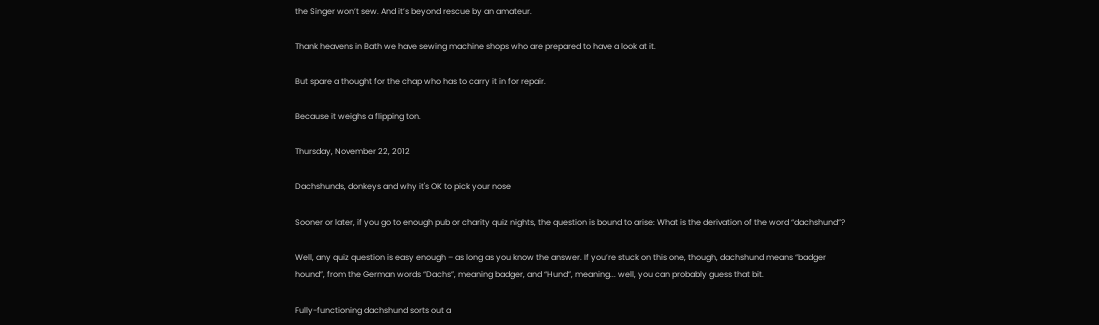the Singer won’t sew. And it’s beyond rescue by an amateur.

Thank heavens in Bath we have sewing machine shops who are prepared to have a look at it.

But spare a thought for the chap who has to carry it in for repair.

Because it weighs a flipping ton.

Thursday, November 22, 2012

Dachshunds, donkeys and why it's OK to pick your nose

Sooner or later, if you go to enough pub or charity quiz nights, the question is bound to arise: What is the derivation of the word “dachshund”?

Well, any quiz question is easy enough – as long as you know the answer. If you’re stuck on this one, though, dachshund means “badger hound”, from the German words “Dachs”, meaning badger, and “Hund”, meaning... well, you can probably guess that bit.

Fully-functioning dachshund sorts out a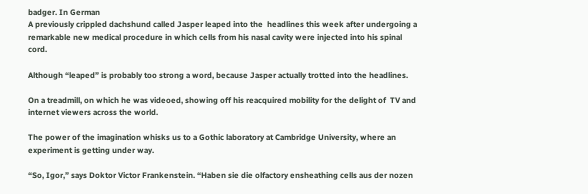badger. In German
A previously crippled dachshund called Jasper leaped into the  headlines this week after undergoing a remarkable new medical procedure in which cells from his nasal cavity were injected into his spinal cord.

Although “leaped” is probably too strong a word, because Jasper actually trotted into the headlines.

On a treadmill, on which he was videoed, showing off his reacquired mobility for the delight of  TV and internet viewers across the world.

The power of the imagination whisks us to a Gothic laboratory at Cambridge University, where an experiment is getting under way.

“So, Igor,” says Doktor Victor Frankenstein. “Haben sie die olfactory ensheathing cells aus der nozen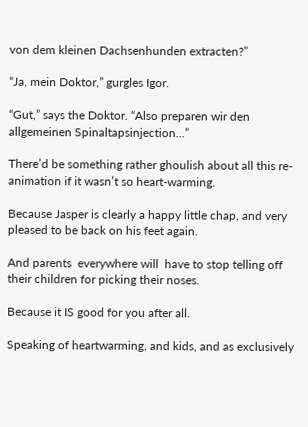von dem kleinen Dachsenhunden extracten?”

“Ja, mein Doktor,” gurgles Igor.

“Gut,” says the Doktor. “Also preparen wir den allgemeinen Spinaltapsinjection...”

There’d be something rather ghoulish about all this re-animation if it wasn’t so heart-warming.

Because Jasper is clearly a happy little chap, and very pleased to be back on his feet again.

And parents  everywhere will  have to stop telling off  their children for picking their noses.

Because it IS good for you after all.

Speaking of heartwarming, and kids, and as exclusively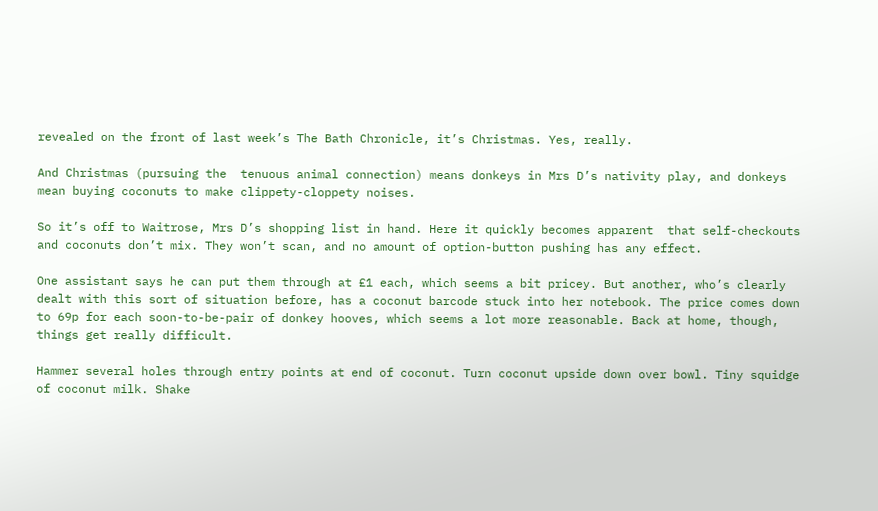revealed on the front of last week’s The Bath Chronicle, it’s Christmas. Yes, really.

And Christmas (pursuing the  tenuous animal connection) means donkeys in Mrs D’s nativity play, and donkeys  mean buying coconuts to make clippety-cloppety noises.

So it’s off to Waitrose, Mrs D’s shopping list in hand. Here it quickly becomes apparent  that self-checkouts and coconuts don’t mix. They won’t scan, and no amount of option-button pushing has any effect.

One assistant says he can put them through at £1 each, which seems a bit pricey. But another, who’s clearly dealt with this sort of situation before, has a coconut barcode stuck into her notebook. The price comes down to 69p for each soon-to-be-pair of donkey hooves, which seems a lot more reasonable. Back at home, though, things get really difficult.

Hammer several holes through entry points at end of coconut. Turn coconut upside down over bowl. Tiny squidge of coconut milk. Shake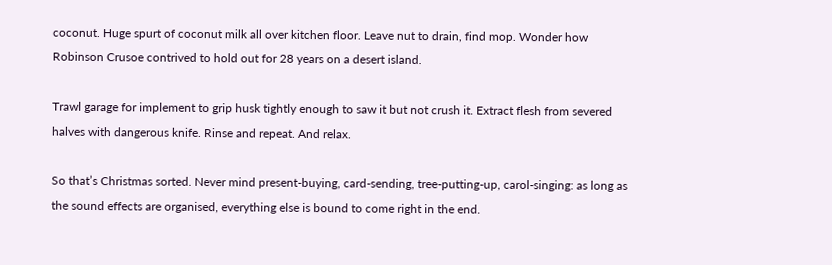coconut. Huge spurt of coconut milk all over kitchen floor. Leave nut to drain, find mop. Wonder how Robinson Crusoe contrived to hold out for 28 years on a desert island.

Trawl garage for implement to grip husk tightly enough to saw it but not crush it. Extract flesh from severed halves with dangerous knife. Rinse and repeat. And relax.

So that’s Christmas sorted. Never mind present-buying, card-sending, tree-putting-up, carol-singing: as long as the sound effects are organised, everything else is bound to come right in the end.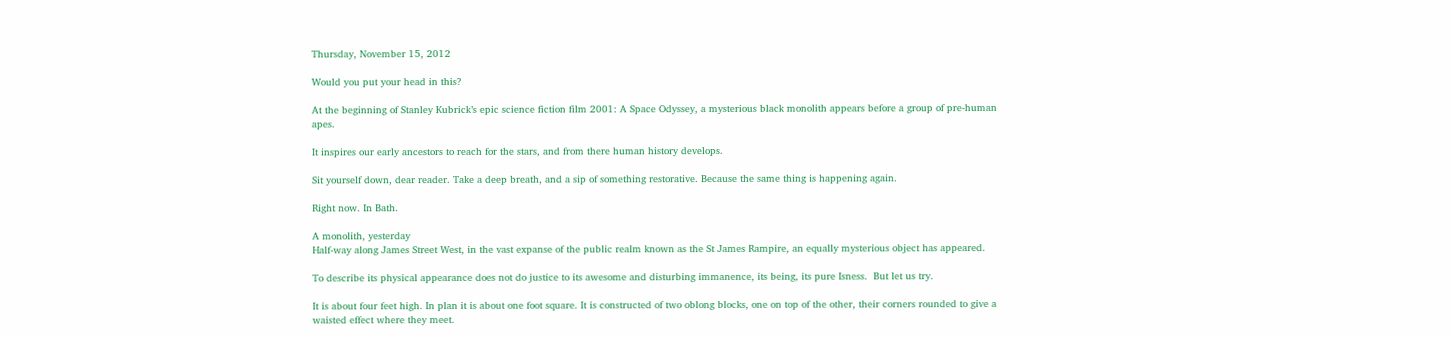Thursday, November 15, 2012

Would you put your head in this?

At the beginning of Stanley Kubrick’s epic science fiction film 2001: A Space Odyssey, a mysterious black monolith appears before a group of pre-human apes.

It inspires our early ancestors to reach for the stars, and from there human history develops.

Sit yourself down, dear reader. Take a deep breath, and a sip of something restorative. Because the same thing is happening again.

Right now. In Bath.

A monolith, yesterday
Half-way along James Street West, in the vast expanse of the public realm known as the St James Rampire, an equally mysterious object has appeared.

To describe its physical appearance does not do justice to its awesome and disturbing immanence, its being, its pure Isness.  But let us try.

It is about four feet high. In plan it is about one foot square. It is constructed of two oblong blocks, one on top of the other, their corners rounded to give a waisted effect where they meet.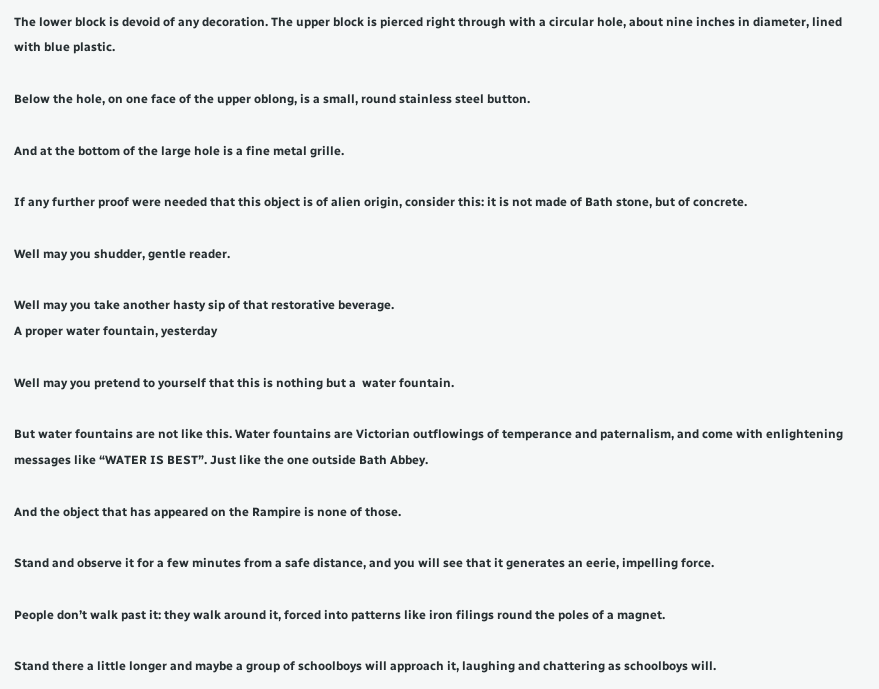The lower block is devoid of any decoration. The upper block is pierced right through with a circular hole, about nine inches in diameter, lined with blue plastic.

Below the hole, on one face of the upper oblong, is a small, round stainless steel button.

And at the bottom of the large hole is a fine metal grille.

If any further proof were needed that this object is of alien origin, consider this: it is not made of Bath stone, but of concrete.

Well may you shudder, gentle reader.

Well may you take another hasty sip of that restorative beverage.
A proper water fountain, yesterday

Well may you pretend to yourself that this is nothing but a  water fountain.

But water fountains are not like this. Water fountains are Victorian outflowings of temperance and paternalism, and come with enlightening messages like “WATER IS BEST”. Just like the one outside Bath Abbey.

And the object that has appeared on the Rampire is none of those.

Stand and observe it for a few minutes from a safe distance, and you will see that it generates an eerie, impelling force.

People don’t walk past it: they walk around it, forced into patterns like iron filings round the poles of a magnet.

Stand there a little longer and maybe a group of schoolboys will approach it, laughing and chattering as schoolboys will.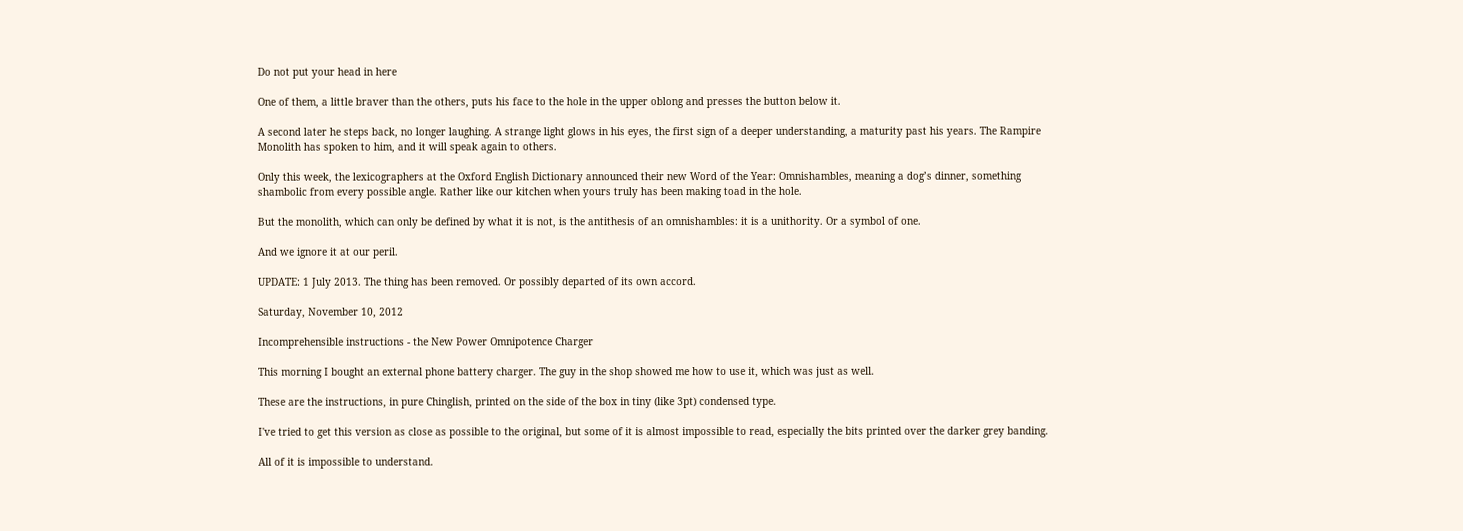Do not put your head in here

One of them, a little braver than the others, puts his face to the hole in the upper oblong and presses the button below it.

A second later he steps back, no longer laughing. A strange light glows in his eyes, the first sign of a deeper understanding, a maturity past his years. The Rampire Monolith has spoken to him, and it will speak again to others.

Only this week, the lexicographers at the Oxford English Dictionary announced their new Word of the Year: Omnishambles, meaning a dog’s dinner, something shambolic from every possible angle. Rather like our kitchen when yours truly has been making toad in the hole.

But the monolith, which can only be defined by what it is not, is the antithesis of an omnishambles: it is a unithority. Or a symbol of one.

And we ignore it at our peril.

UPDATE: 1 July 2013. The thing has been removed. Or possibly departed of its own accord.

Saturday, November 10, 2012

Incomprehensible instructions - the New Power Omnipotence Charger

This morning I bought an external phone battery charger. The guy in the shop showed me how to use it, which was just as well.

These are the instructions, in pure Chinglish, printed on the side of the box in tiny (like 3pt) condensed type.

I've tried to get this version as close as possible to the original, but some of it is almost impossible to read, especially the bits printed over the darker grey banding.

All of it is impossible to understand.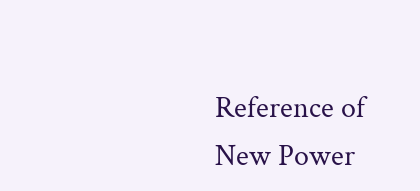Reference of New Power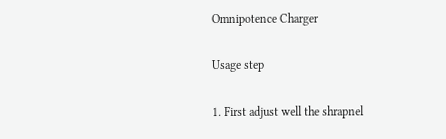Omnipotence Charger

Usage step

1. First adjust well the shrapnel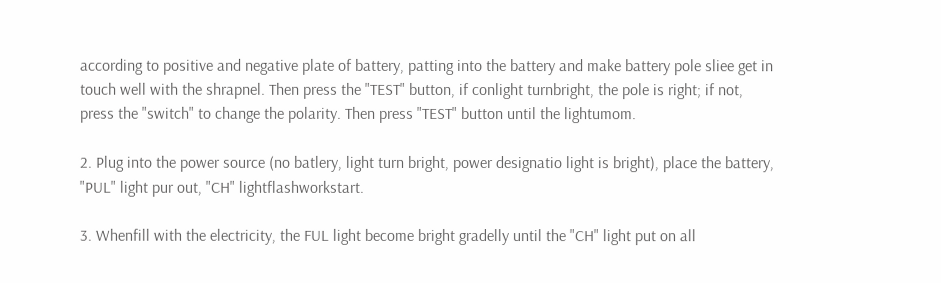according to positive and negative plate of battery, patting into the battery and make battery pole sliee get in touch well with the shrapnel. Then press the "TEST" button, if conlight turnbright, the pole is right; if not, press the "switch" to change the polarity. Then press "TEST" button until the lightumom.

2. Plug into the power source (no batlery, light turn bright, power designatio light is bright), place the battery, "PUL" light pur out, "CH" lightflashworkstart.

3. Whenfill with the electricity, the FUL light become bright gradelly until the "CH" light put on all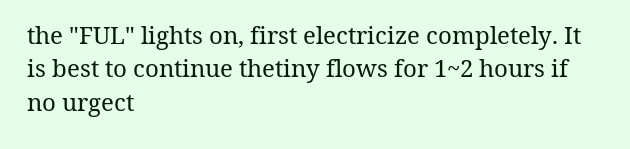the "FUL" lights on, first electricize completely. It is best to continue thetiny flows for 1~2 hours if no urgect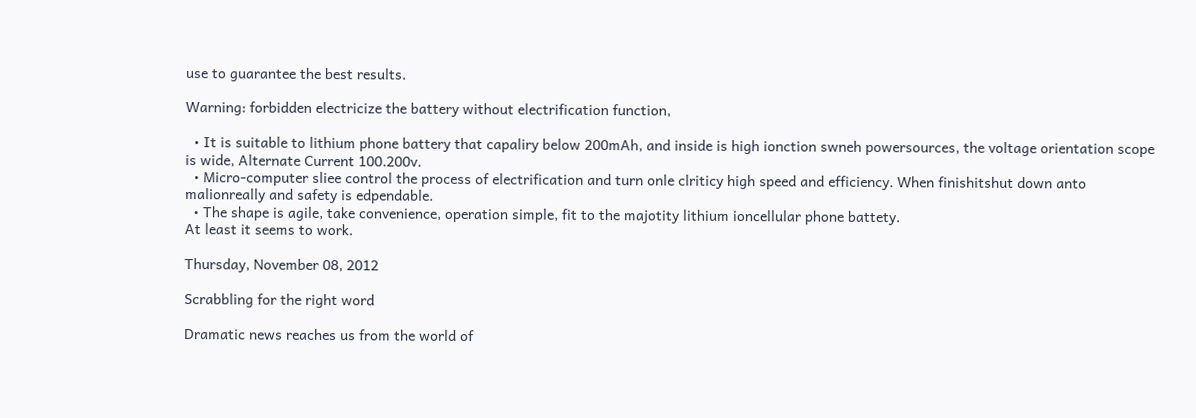use to guarantee the best results.

Warning: forbidden electricize the battery without electrification function,

  • It is suitable to lithium phone battery that capaliry below 200mAh, and inside is high ionction swneh powersources, the voltage orientation scope is wide, Alternate Current 100.200v.
  • Micro-computer sliee control the process of electrification and turn onle clriticy high speed and efficiency. When finishitshut down anto malionreally and safety is edpendable.
  • The shape is agile, take convenience, operation simple, fit to the majotity lithium ioncellular phone battety.
At least it seems to work.

Thursday, November 08, 2012

Scrabbling for the right word

Dramatic news reaches us from the world of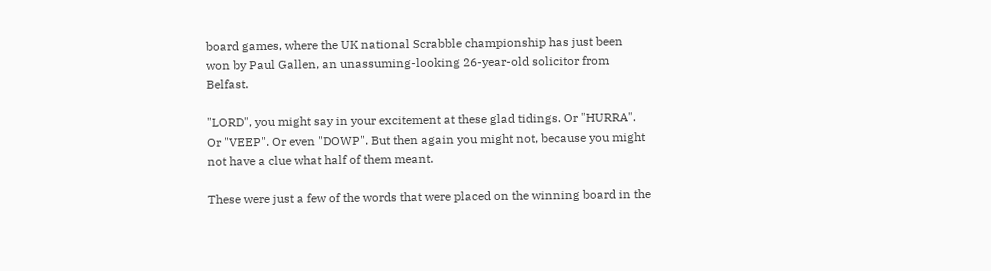board games, where the UK national Scrabble championship has just been won by Paul Gallen, an unassuming-looking 26-year-old solicitor from Belfast.

"LORD", you might say in your excitement at these glad tidings. Or "HURRA". Or "VEEP". Or even "DOWP". But then again you might not, because you might not have a clue what half of them meant.

These were just a few of the words that were placed on the winning board in the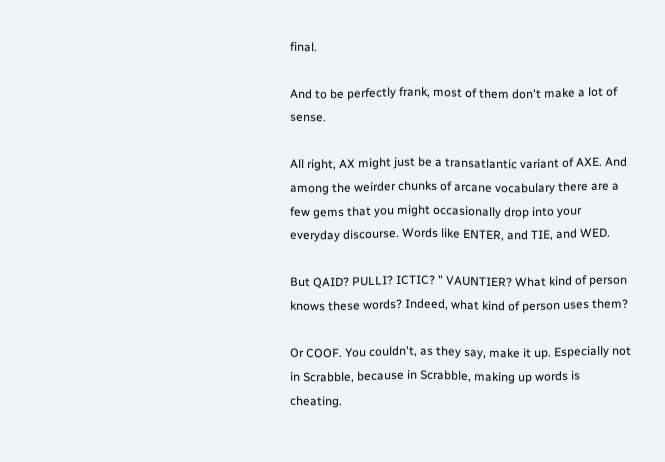final.

And to be perfectly frank, most of them don't make a lot of sense.

All right, AX might just be a transatlantic variant of AXE. And among the weirder chunks of arcane vocabulary there are a few gems that you might occasionally drop into your everyday discourse. Words like ENTER, and TIE, and WED.

But QAID? PULLI? ICTIC? " VAUNTIER? What kind of person knows these words? Indeed, what kind of person uses them?

Or COOF. You couldn't, as they say, make it up. Especially not in Scrabble, because in Scrabble, making up words is cheating.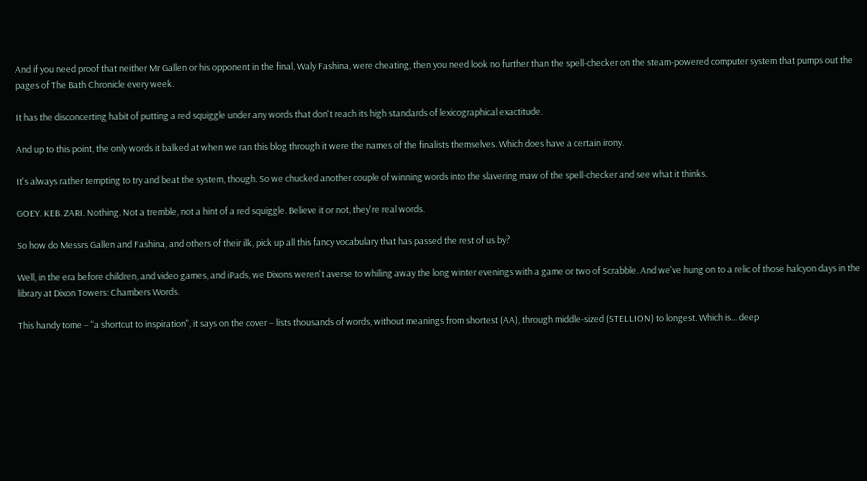And if you need proof that neither Mr Gallen or his opponent in the final, Waly Fashina, were cheating, then you need look no further than the spell-checker on the steam-powered computer system that pumps out the pages of The Bath Chronicle every week.

It has the disconcerting habit of putting a red squiggle under any words that don't reach its high standards of lexicographical exactitude.

And up to this point, the only words it balked at when we ran this blog through it were the names of the finalists themselves. Which does have a certain irony.

It's always rather tempting to try and beat the system, though. So we chucked another couple of winning words into the slavering maw of the spell-checker and see what it thinks.

GOEY. KEB. ZARI. Nothing. Not a tremble, not a hint of a red squiggle. Believe it or not, they're real words.

So how do Messrs Gallen and Fashina, and others of their ilk, pick up all this fancy vocabulary that has passed the rest of us by?

Well, in the era before children, and video games, and iPads, we Dixons weren't averse to whiling away the long winter evenings with a game or two of Scrabble. And we've hung on to a relic of those halcyon days in the library at Dixon Towers: Chambers Words.

This handy tome – "a shortcut to inspiration", it says on the cover – lists thousands of words, without meanings from shortest (AA), through middle-sized (STELLION) to longest. Which is... deep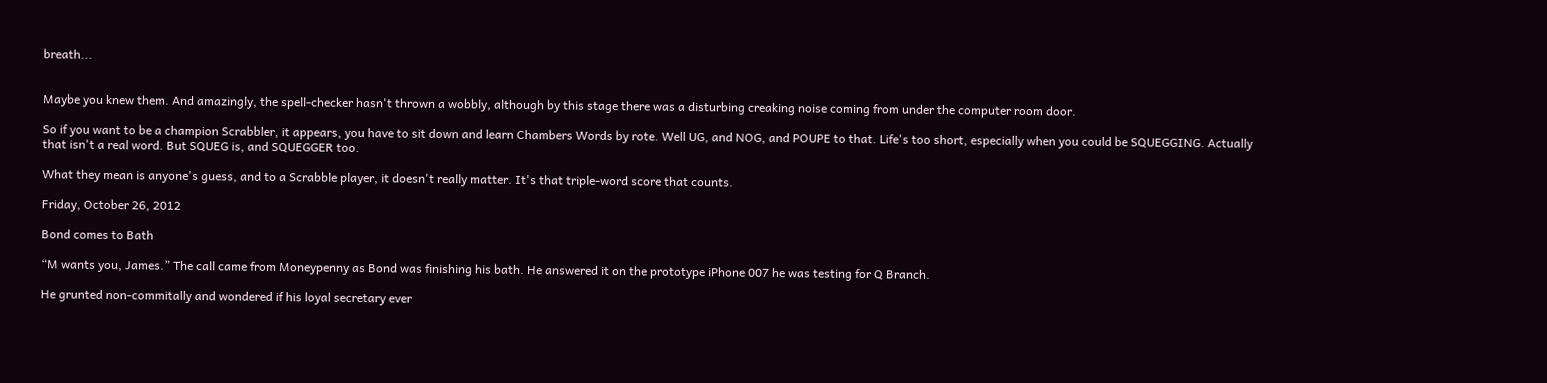breath...


Maybe you knew them. And amazingly, the spell-checker hasn't thrown a wobbly, although by this stage there was a disturbing creaking noise coming from under the computer room door.

So if you want to be a champion Scrabbler, it appears, you have to sit down and learn Chambers Words by rote. Well UG, and NOG, and POUPE to that. Life's too short, especially when you could be SQUEGGING. Actually that isn't a real word. But SQUEG is, and SQUEGGER too.

What they mean is anyone's guess, and to a Scrabble player, it doesn't really matter. It's that triple-word score that counts.

Friday, October 26, 2012

Bond comes to Bath

“M wants you, James.” The call came from Moneypenny as Bond was finishing his bath. He answered it on the prototype iPhone 007 he was testing for Q Branch.

He grunted non-commitally and wondered if his loyal secretary ever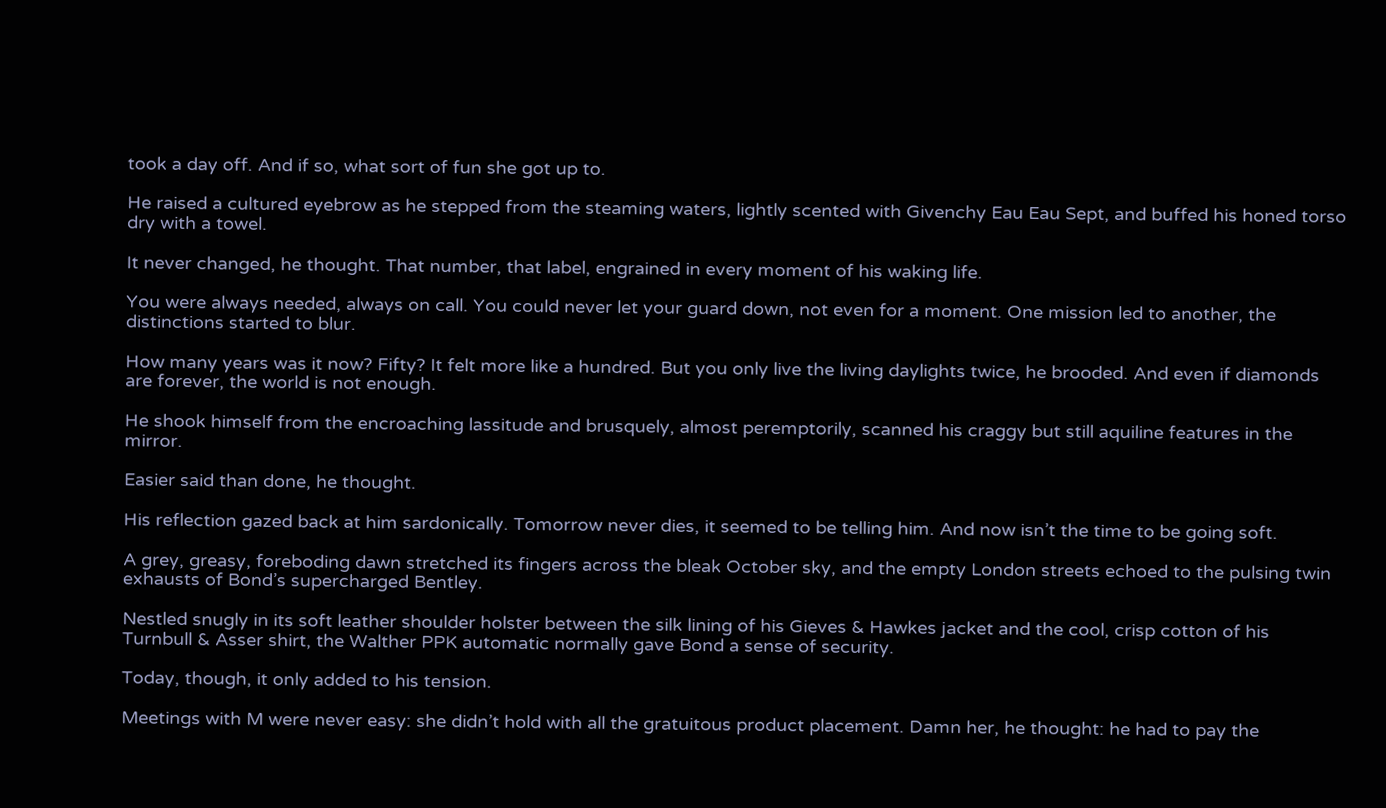took a day off. And if so, what sort of fun she got up to.

He raised a cultured eyebrow as he stepped from the steaming waters, lightly scented with Givenchy Eau Eau Sept, and buffed his honed torso dry with a towel.

It never changed, he thought. That number, that label, engrained in every moment of his waking life.

You were always needed, always on call. You could never let your guard down, not even for a moment. One mission led to another, the distinctions started to blur.

How many years was it now? Fifty? It felt more like a hundred. But you only live the living daylights twice, he brooded. And even if diamonds are forever, the world is not enough.

He shook himself from the encroaching lassitude and brusquely, almost peremptorily, scanned his craggy but still aquiline features in the mirror.

Easier said than done, he thought.

His reflection gazed back at him sardonically. Tomorrow never dies, it seemed to be telling him. And now isn’t the time to be going soft.

A grey, greasy, foreboding dawn stretched its fingers across the bleak October sky, and the empty London streets echoed to the pulsing twin exhausts of Bond’s supercharged Bentley.

Nestled snugly in its soft leather shoulder holster between the silk lining of his Gieves & Hawkes jacket and the cool, crisp cotton of his Turnbull & Asser shirt, the Walther PPK automatic normally gave Bond a sense of security.

Today, though, it only added to his tension.

Meetings with M were never easy: she didn’t hold with all the gratuitous product placement. Damn her, he thought: he had to pay the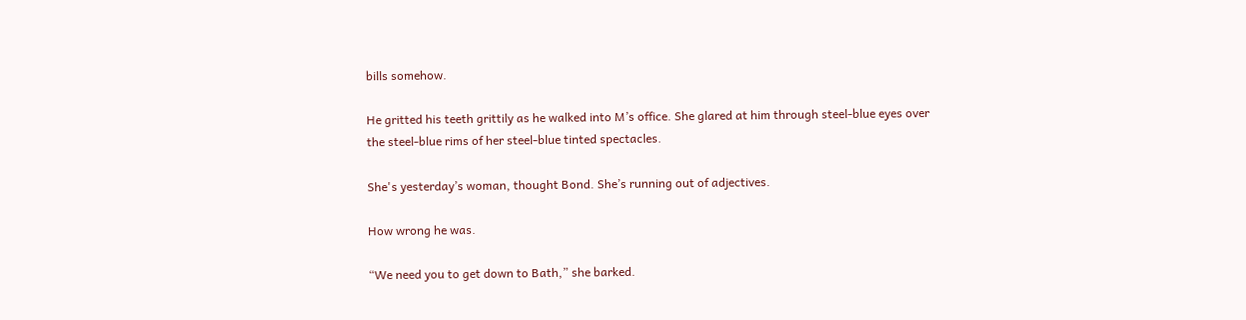bills somehow.

He gritted his teeth grittily as he walked into M’s office. She glared at him through steel-blue eyes over the steel-blue rims of her steel-blue tinted spectacles.

She's yesterday’s woman, thought Bond. She’s running out of adjectives.

How wrong he was.

“We need you to get down to Bath,” she barked.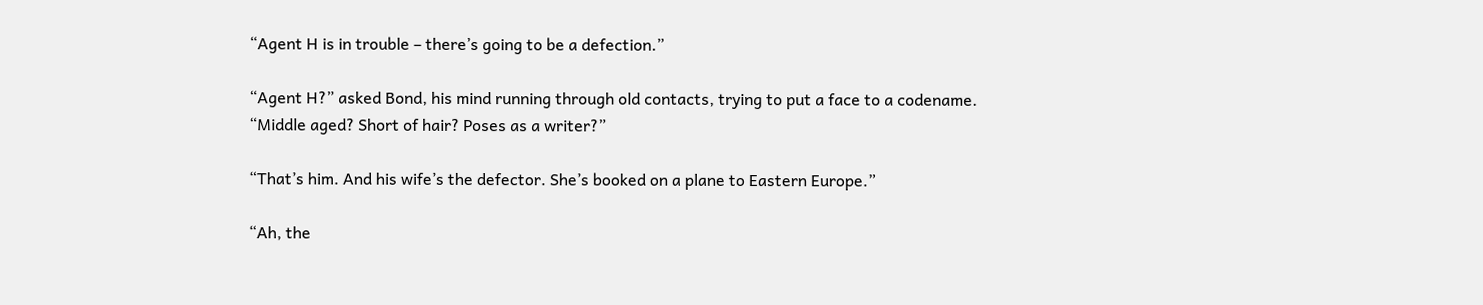“Agent H is in trouble – there’s going to be a defection.”

“Agent H?” asked Bond, his mind running through old contacts, trying to put a face to a codename. “Middle aged? Short of hair? Poses as a writer?”

“That’s him. And his wife’s the defector. She’s booked on a plane to Eastern Europe.”

“Ah, the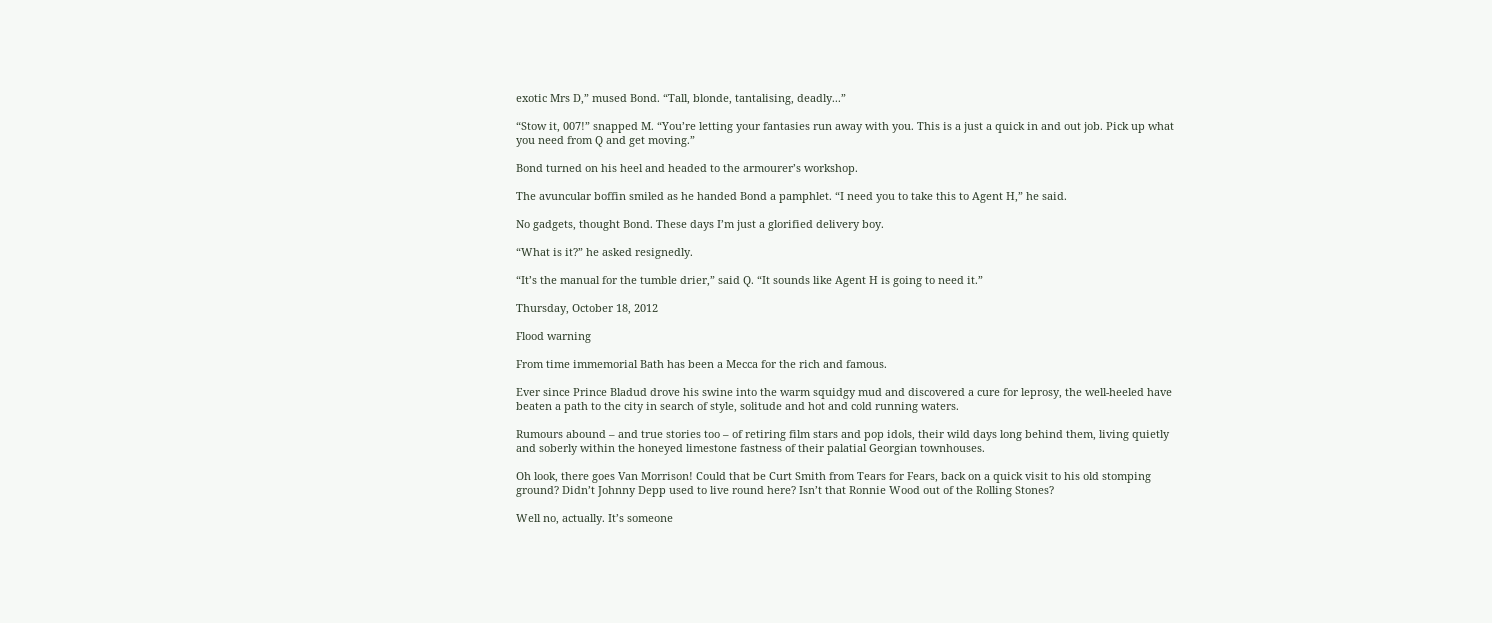exotic Mrs D,” mused Bond. “Tall, blonde, tantalising, deadly...”

“Stow it, 007!” snapped M. “You’re letting your fantasies run away with you. This is a just a quick in and out job. Pick up what you need from Q and get moving.”

Bond turned on his heel and headed to the armourer’s workshop.

The avuncular boffin smiled as he handed Bond a pamphlet. “I need you to take this to Agent H,” he said.

No gadgets, thought Bond. These days I’m just a glorified delivery boy.

“What is it?” he asked resignedly.

“It’s the manual for the tumble drier,” said Q. “It sounds like Agent H is going to need it.”

Thursday, October 18, 2012

Flood warning

From time immemorial Bath has been a Mecca for the rich and famous.

Ever since Prince Bladud drove his swine into the warm squidgy mud and discovered a cure for leprosy, the well-heeled have beaten a path to the city in search of style, solitude and hot and cold running waters.

Rumours abound – and true stories too – of retiring film stars and pop idols, their wild days long behind them, living quietly and soberly within the honeyed limestone fastness of their palatial Georgian townhouses.

Oh look, there goes Van Morrison! Could that be Curt Smith from Tears for Fears, back on a quick visit to his old stomping ground? Didn’t Johnny Depp used to live round here? Isn’t that Ronnie Wood out of the Rolling Stones?

Well no, actually. It’s someone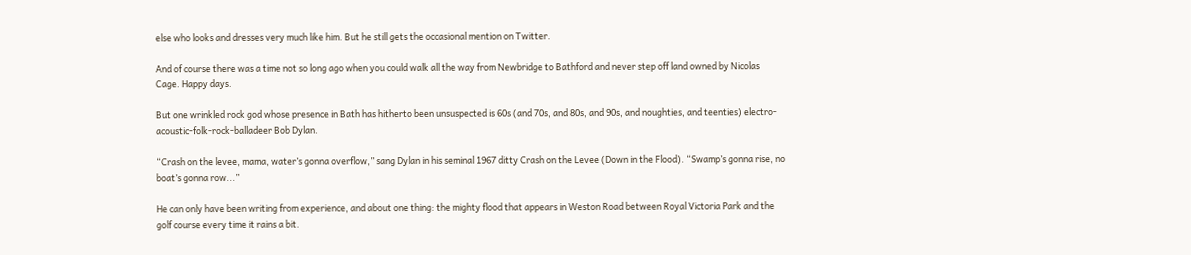else who looks and dresses very much like him. But he still gets the occasional mention on Twitter.

And of course there was a time not so long ago when you could walk all the way from Newbridge to Bathford and never step off land owned by Nicolas Cage. Happy days.

But one wrinkled rock god whose presence in Bath has hitherto been unsuspected is 60s (and 70s, and 80s, and 90s, and noughties, and teenties) electro-acoustic-folk-rock-balladeer Bob Dylan.

“Crash on the levee, mama, water’s gonna overflow,” sang Dylan in his seminal 1967 ditty Crash on the Levee (Down in the Flood). “Swamp’s gonna rise, no boat’s gonna row...”

He can only have been writing from experience, and about one thing: the mighty flood that appears in Weston Road between Royal Victoria Park and the golf course every time it rains a bit.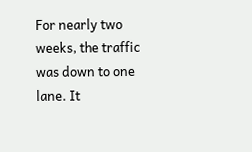For nearly two weeks, the traffic was down to one lane. It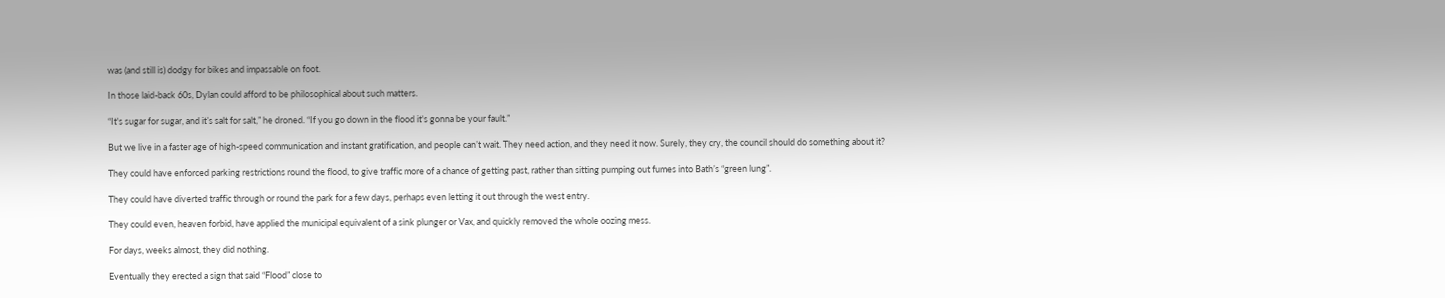was (and still is) dodgy for bikes and impassable on foot.

In those laid-back 60s, Dylan could afford to be philosophical about such matters.

“It's sugar for sugar, and it’s salt for salt,” he droned. “If you go down in the flood it's gonna be your fault.”

But we live in a faster age of high-speed communication and instant gratification, and people can’t wait. They need action, and they need it now. Surely, they cry, the council should do something about it?

They could have enforced parking restrictions round the flood, to give traffic more of a chance of getting past, rather than sitting pumping out fumes into Bath’s “green lung”.

They could have diverted traffic through or round the park for a few days, perhaps even letting it out through the west entry.

They could even, heaven forbid, have applied the municipal equivalent of a sink plunger or Vax, and quickly removed the whole oozing mess.

For days, weeks almost, they did nothing.

Eventually they erected a sign that said “Flood” close to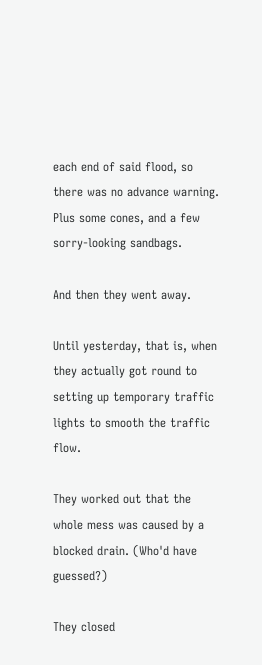each end of said flood, so there was no advance warning. Plus some cones, and a few sorry-looking sandbags.

And then they went away.

Until yesterday, that is, when they actually got round to setting up temporary traffic lights to smooth the traffic flow.

They worked out that the whole mess was caused by a blocked drain. (Who'd have guessed?)

They closed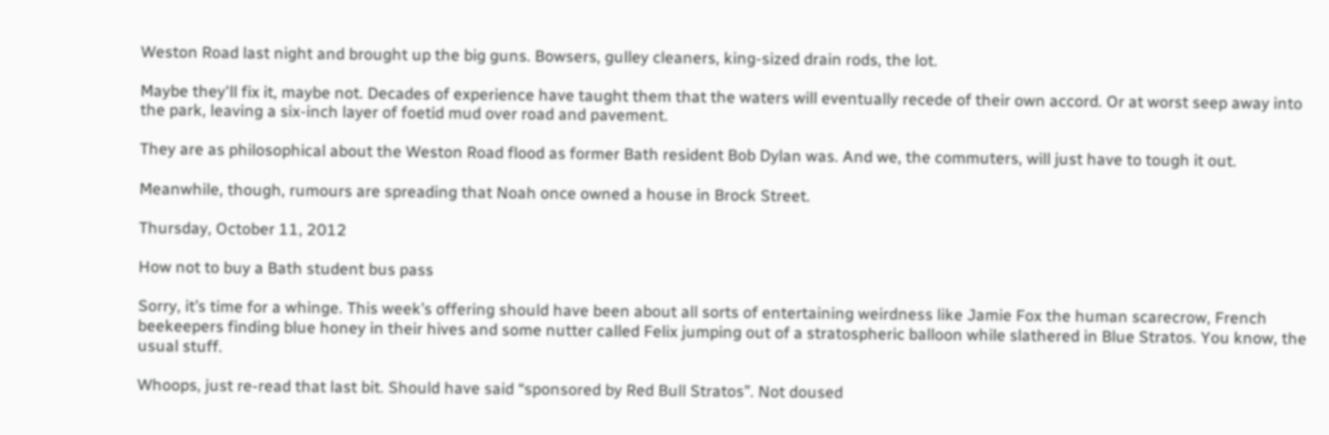Weston Road last night and brought up the big guns. Bowsers, gulley cleaners, king-sized drain rods, the lot.

Maybe they'll fix it, maybe not. Decades of experience have taught them that the waters will eventually recede of their own accord. Or at worst seep away into the park, leaving a six-inch layer of foetid mud over road and pavement.

They are as philosophical about the Weston Road flood as former Bath resident Bob Dylan was. And we, the commuters, will just have to tough it out.

Meanwhile, though, rumours are spreading that Noah once owned a house in Brock Street.

Thursday, October 11, 2012

How not to buy a Bath student bus pass

Sorry, it’s time for a whinge. This week’s offering should have been about all sorts of entertaining weirdness like Jamie Fox the human scarecrow, French beekeepers finding blue honey in their hives and some nutter called Felix jumping out of a stratospheric balloon while slathered in Blue Stratos. You know, the usual stuff.

Whoops, just re-read that last bit. Should have said “sponsored by Red Bull Stratos”. Not doused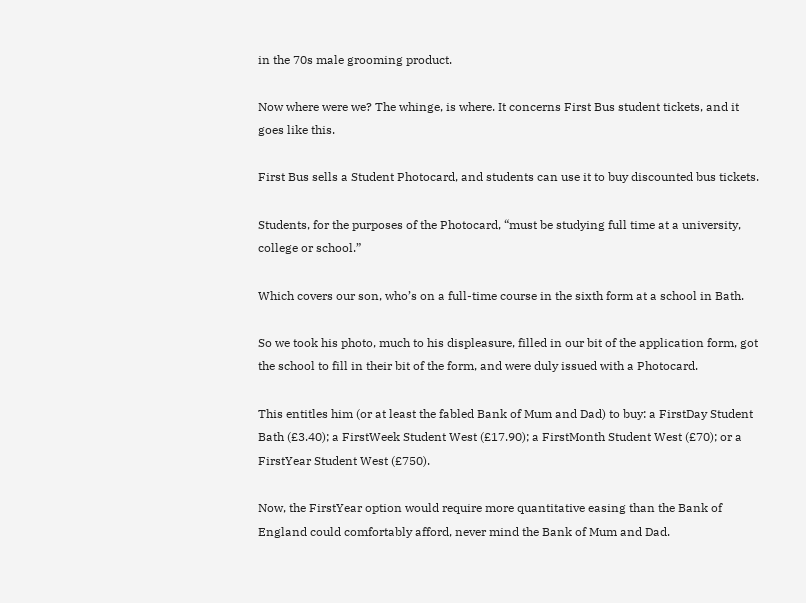in the 70s male grooming product.

Now where were we? The whinge, is where. It concerns First Bus student tickets, and it goes like this.

First Bus sells a Student Photocard, and students can use it to buy discounted bus tickets.

Students, for the purposes of the Photocard, “must be studying full time at a university, college or school.”

Which covers our son, who’s on a full-time course in the sixth form at a school in Bath.

So we took his photo, much to his displeasure, filled in our bit of the application form, got the school to fill in their bit of the form, and were duly issued with a Photocard.

This entitles him (or at least the fabled Bank of Mum and Dad) to buy: a FirstDay Student Bath (£3.40); a FirstWeek Student West (£17.90); a FirstMonth Student West (£70); or a FirstYear Student West (£750).

Now, the FirstYear option would require more quantitative easing than the Bank of England could comfortably afford, never mind the Bank of Mum and Dad.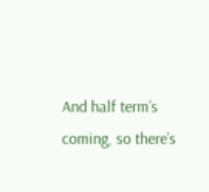And half term’s coming, so there’s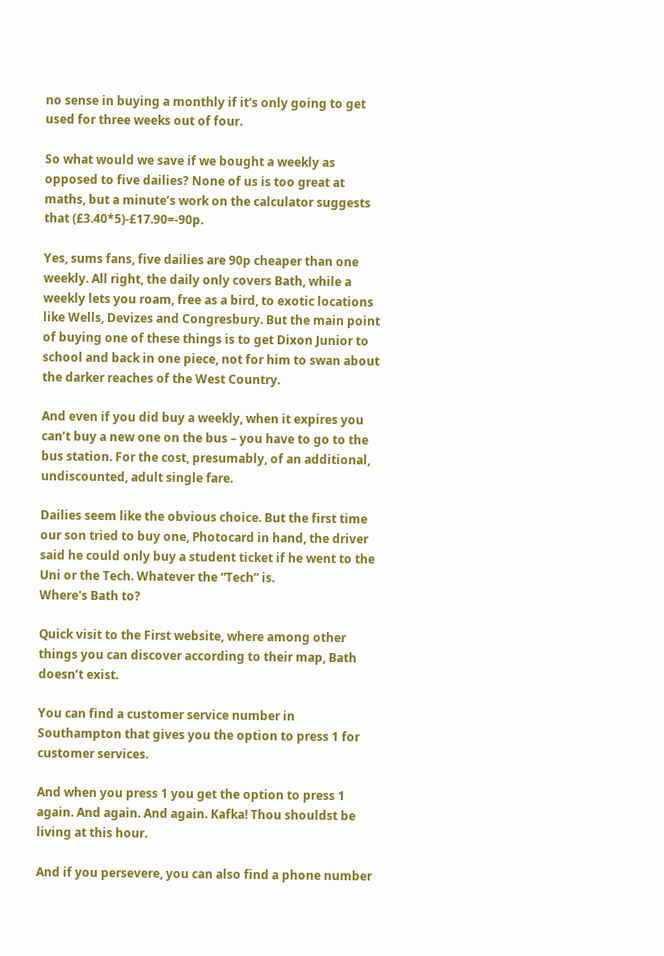no sense in buying a monthly if it’s only going to get used for three weeks out of four.

So what would we save if we bought a weekly as opposed to five dailies? None of us is too great at maths, but a minute’s work on the calculator suggests that (£3.40*5)-£17.90=-90p.

Yes, sums fans, five dailies are 90p cheaper than one weekly. All right, the daily only covers Bath, while a weekly lets you roam, free as a bird, to exotic locations like Wells, Devizes and Congresbury. But the main point of buying one of these things is to get Dixon Junior to school and back in one piece, not for him to swan about the darker reaches of the West Country.

And even if you did buy a weekly, when it expires you can’t buy a new one on the bus – you have to go to the bus station. For the cost, presumably, of an additional, undiscounted, adult single fare.

Dailies seem like the obvious choice. But the first time our son tried to buy one, Photocard in hand, the driver said he could only buy a student ticket if he went to the Uni or the Tech. Whatever the “Tech” is.
Where's Bath to?

Quick visit to the First website, where among other things you can discover according to their map, Bath doesn’t exist.

You can find a customer service number in Southampton that gives you the option to press 1 for customer services.

And when you press 1 you get the option to press 1 again. And again. And again. Kafka! Thou shouldst be living at this hour.

And if you persevere, you can also find a phone number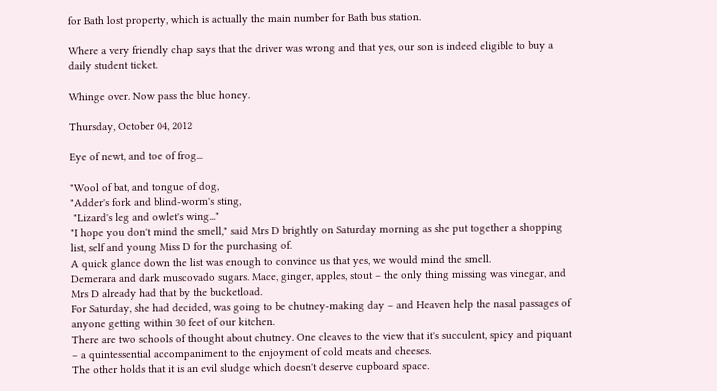for Bath lost property, which is actually the main number for Bath bus station.

Where a very friendly chap says that the driver was wrong and that yes, our son is indeed eligible to buy a daily student ticket.

Whinge over. Now pass the blue honey.

Thursday, October 04, 2012

Eye of newt, and toe of frog...

"Wool of bat, and tongue of dog,
"Adder's fork and blind-worm's sting,
 "Lizard's leg and owlet's wing..."
"I hope you don't mind the smell," said Mrs D brightly on Saturday morning as she put together a shopping list, self and young Miss D for the purchasing of.
A quick glance down the list was enough to convince us that yes, we would mind the smell.
Demerara and dark muscovado sugars. Mace, ginger, apples, stout – the only thing missing was vinegar, and Mrs D already had that by the bucketload.
For Saturday, she had decided, was going to be chutney-making day – and Heaven help the nasal passages of anyone getting within 30 feet of our kitchen.
There are two schools of thought about chutney. One cleaves to the view that it's succulent, spicy and piquant – a quintessential accompaniment to the enjoyment of cold meats and cheeses.
The other holds that it is an evil sludge which doesn't deserve cupboard space.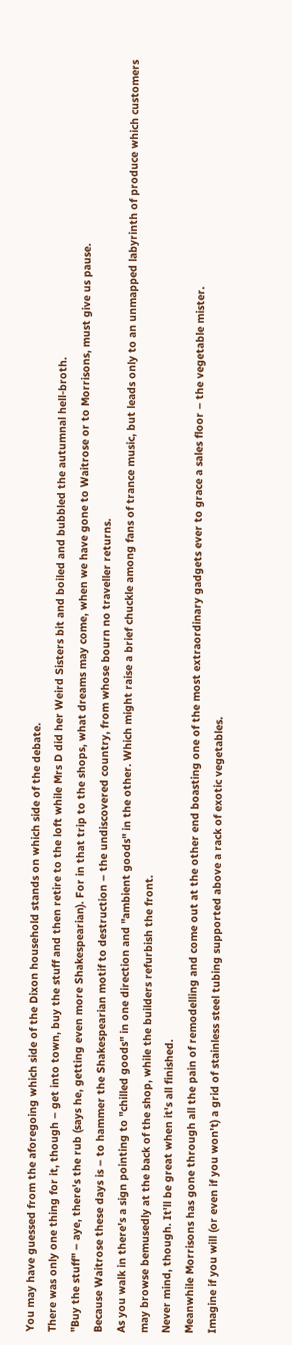You may have guessed from the aforegoing which side of the Dixon household stands on which side of the debate.
There was only one thing for it, though – get into town, buy the stuff and then retire to the loft while Mrs D did her Weird Sisters bit and boiled and bubbled the autumnal hell-broth.
"Buy the stuff" – aye, there's the rub (says he, getting even more Shakespearian). For in that trip to the shops, what dreams may come, when we have gone to Waitrose or to Morrisons, must give us pause.
Because Waitrose these days is – to hammer the Shakespearian motif to destruction – the undiscovered country, from whose bourn no traveller returns.
As you walk in there's a sign pointing to "chilled goods" in one direction and "ambient goods" in the other. Which might raise a brief chuckle among fans of trance music, but leads only to an unmapped labyrinth of produce which customers may browse bemusedly at the back of the shop, while the builders refurbish the front.
Never mind, though. It'll be great when it's all finished.
Meanwhile Morrisons has gone through all the pain of remodelling and come out at the other end boasting one of the most extraordinary gadgets ever to grace a sales floor – the vegetable mister.
Imagine if you will (or even if you won't) a grid of stainless steel tubing supported above a rack of exotic vegetables.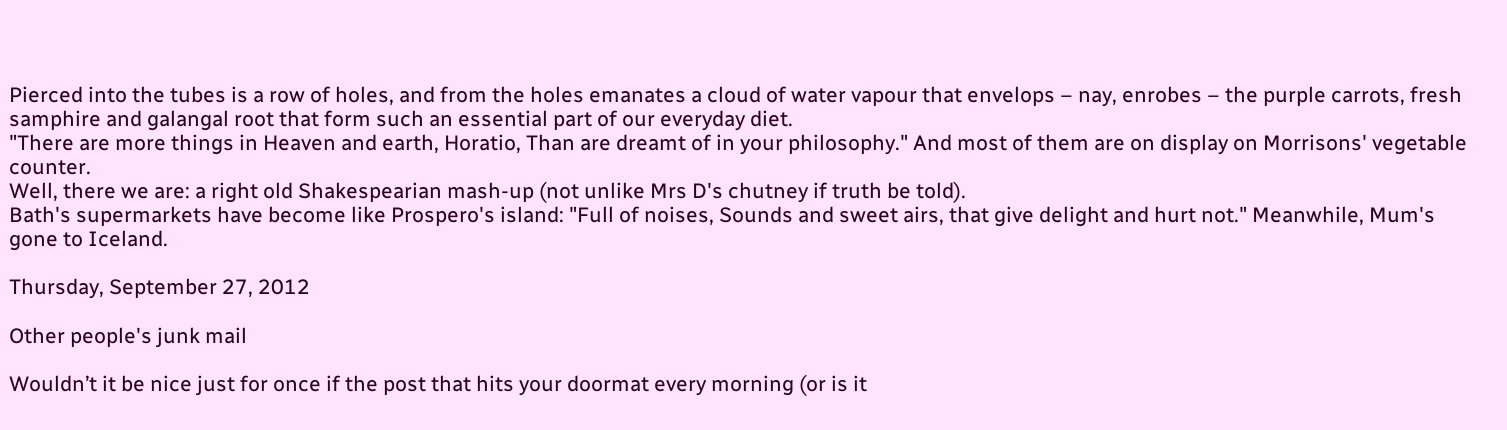Pierced into the tubes is a row of holes, and from the holes emanates a cloud of water vapour that envelops – nay, enrobes – the purple carrots, fresh samphire and galangal root that form such an essential part of our everyday diet.
"There are more things in Heaven and earth, Horatio, Than are dreamt of in your philosophy." And most of them are on display on Morrisons' vegetable counter.
Well, there we are: a right old Shakespearian mash-up (not unlike Mrs D's chutney if truth be told).
Bath's supermarkets have become like Prospero's island: "Full of noises, Sounds and sweet airs, that give delight and hurt not." Meanwhile, Mum's gone to Iceland.

Thursday, September 27, 2012

Other people's junk mail

Wouldn’t it be nice just for once if the post that hits your doormat every morning (or is it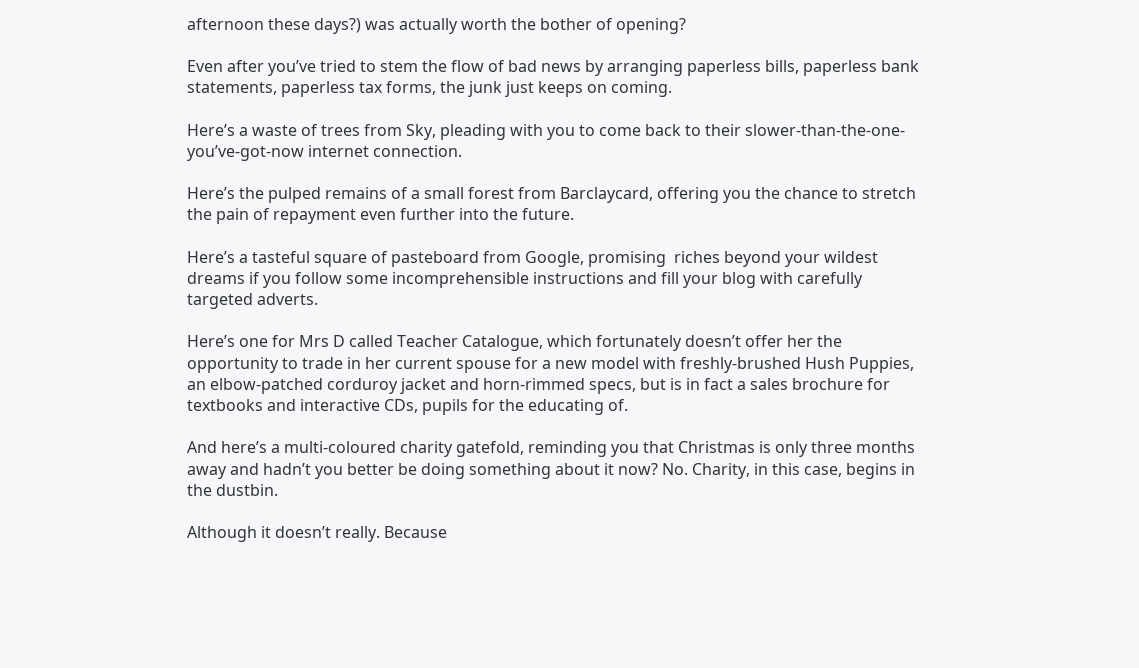afternoon these days?) was actually worth the bother of opening?

Even after you’ve tried to stem the flow of bad news by arranging paperless bills, paperless bank statements, paperless tax forms, the junk just keeps on coming.

Here’s a waste of trees from Sky, pleading with you to come back to their slower-than-the-one-you’ve-got-now internet connection.

Here’s the pulped remains of a small forest from Barclaycard, offering you the chance to stretch the pain of repayment even further into the future.

Here’s a tasteful square of pasteboard from Google, promising  riches beyond your wildest dreams if you follow some incomprehensible instructions and fill your blog with carefully targeted adverts.

Here’s one for Mrs D called Teacher Catalogue, which fortunately doesn’t offer her the opportunity to trade in her current spouse for a new model with freshly-brushed Hush Puppies, an elbow-patched corduroy jacket and horn-rimmed specs, but is in fact a sales brochure for textbooks and interactive CDs, pupils for the educating of.

And here’s a multi-coloured charity gatefold, reminding you that Christmas is only three months away and hadn’t you better be doing something about it now? No. Charity, in this case, begins in the dustbin.

Although it doesn’t really. Because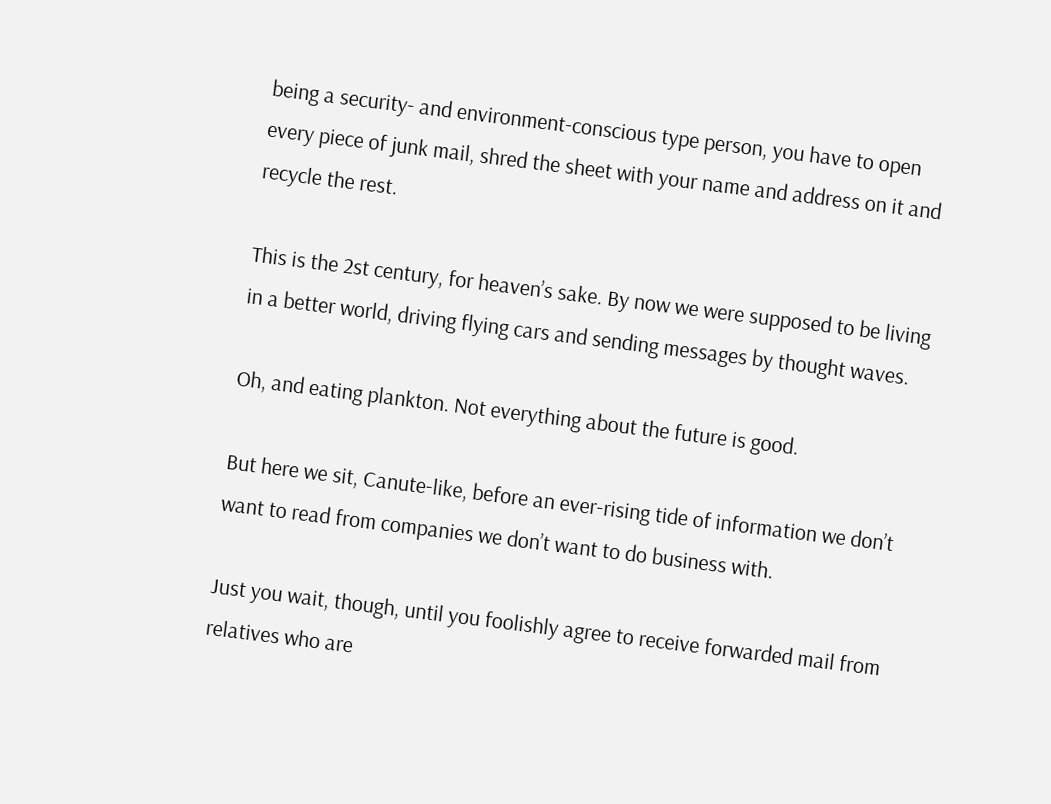being a security- and environment-conscious type person, you have to open every piece of junk mail, shred the sheet with your name and address on it and recycle the rest.

This is the 2st century, for heaven’s sake. By now we were supposed to be living in a better world, driving flying cars and sending messages by thought waves.

Oh, and eating plankton. Not everything about the future is good.

But here we sit, Canute-like, before an ever-rising tide of information we don’t want to read from companies we don’t want to do business with.

Just you wait, though, until you foolishly agree to receive forwarded mail from relatives who are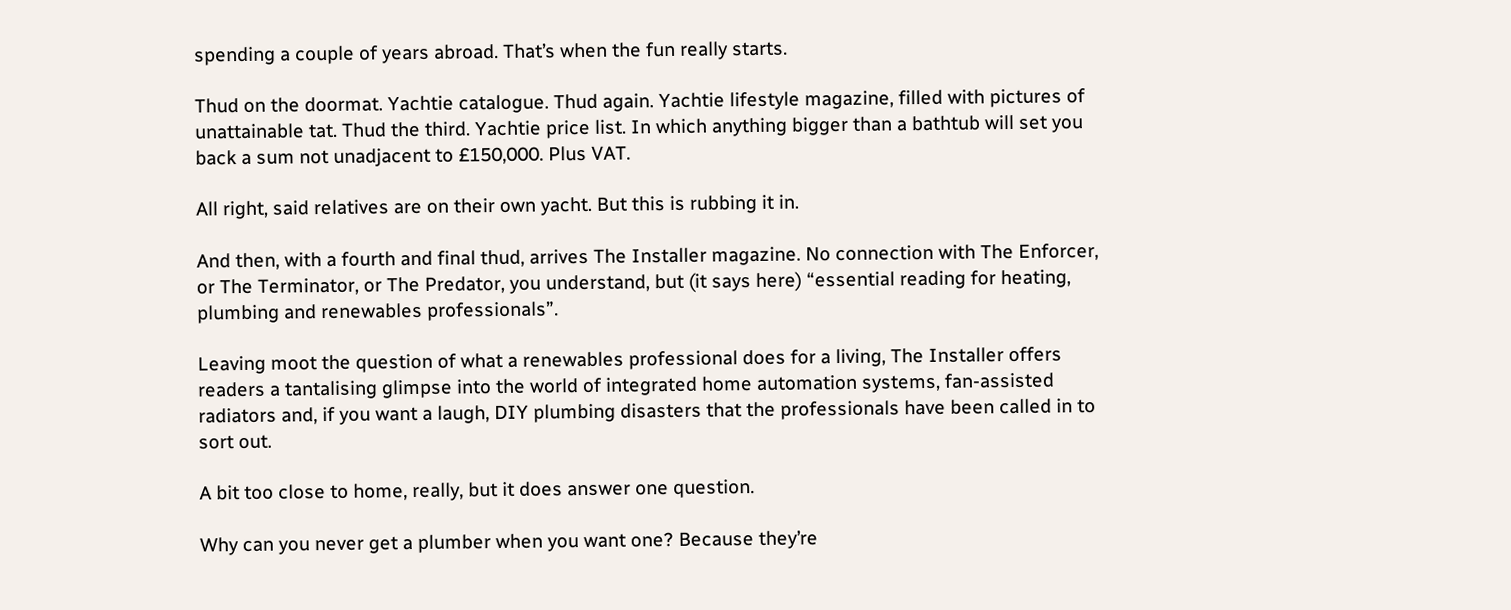spending a couple of years abroad. That’s when the fun really starts.

Thud on the doormat. Yachtie catalogue. Thud again. Yachtie lifestyle magazine, filled with pictures of unattainable tat. Thud the third. Yachtie price list. In which anything bigger than a bathtub will set you back a sum not unadjacent to £150,000. Plus VAT.

All right, said relatives are on their own yacht. But this is rubbing it in.

And then, with a fourth and final thud, arrives The Installer magazine. No connection with The Enforcer, or The Terminator, or The Predator, you understand, but (it says here) “essential reading for heating, plumbing and renewables professionals”.

Leaving moot the question of what a renewables professional does for a living, The Installer offers readers a tantalising glimpse into the world of integrated home automation systems, fan-assisted radiators and, if you want a laugh, DIY plumbing disasters that the professionals have been called in to sort out.

A bit too close to home, really, but it does answer one question.

Why can you never get a plumber when you want one? Because they’re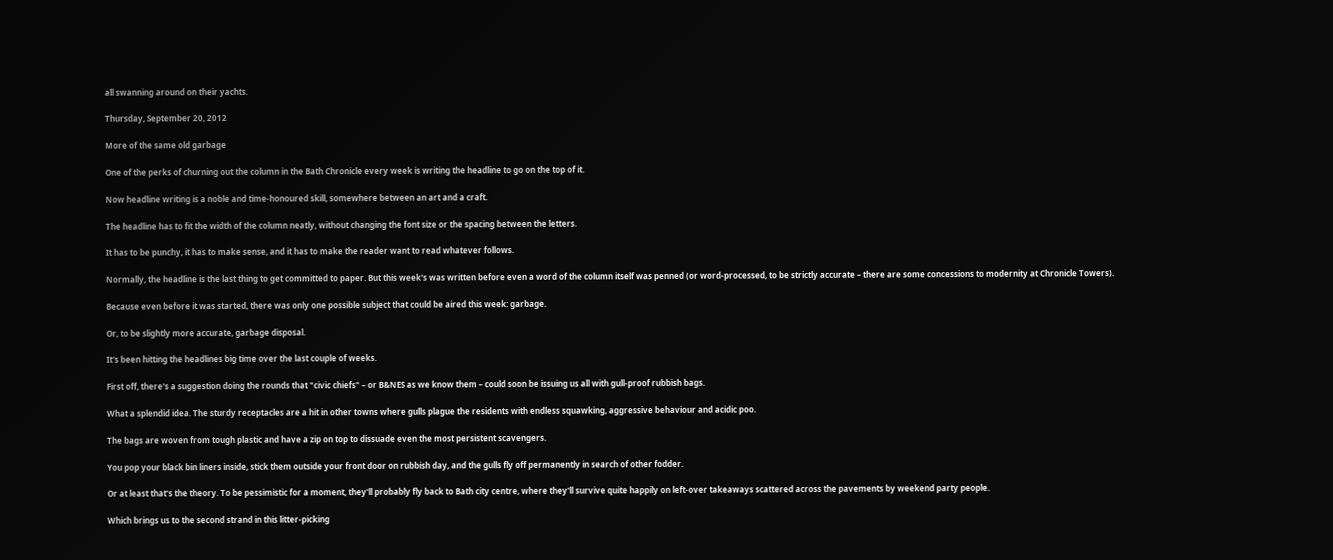all swanning around on their yachts.

Thursday, September 20, 2012

More of the same old garbage

One of the perks of churning out the column in the Bath Chronicle every week is writing the headline to go on the top of it.

Now headline writing is a noble and time-honoured skill, somewhere between an art and a craft.

The headline has to fit the width of the column neatly, without changing the font size or the spacing between the letters.

It has to be punchy, it has to make sense, and it has to make the reader want to read whatever follows.

Normally, the headline is the last thing to get committed to paper. But this week's was written before even a word of the column itself was penned (or word-processed, to be strictly accurate – there are some concessions to modernity at Chronicle Towers).

Because even before it was started, there was only one possible subject that could be aired this week: garbage.

Or, to be slightly more accurate, garbage disposal.

It's been hitting the headlines big time over the last couple of weeks.

First off, there's a suggestion doing the rounds that "civic chiefs" – or B&NES as we know them – could soon be issuing us all with gull-proof rubbish bags.

What a splendid idea. The sturdy receptacles are a hit in other towns where gulls plague the residents with endless squawking, aggressive behaviour and acidic poo.

The bags are woven from tough plastic and have a zip on top to dissuade even the most persistent scavengers.

You pop your black bin liners inside, stick them outside your front door on rubbish day, and the gulls fly off permanently in search of other fodder.

Or at least that's the theory. To be pessimistic for a moment, they'll probably fly back to Bath city centre, where they'll survive quite happily on left-over takeaways scattered across the pavements by weekend party people.

Which brings us to the second strand in this litter-picking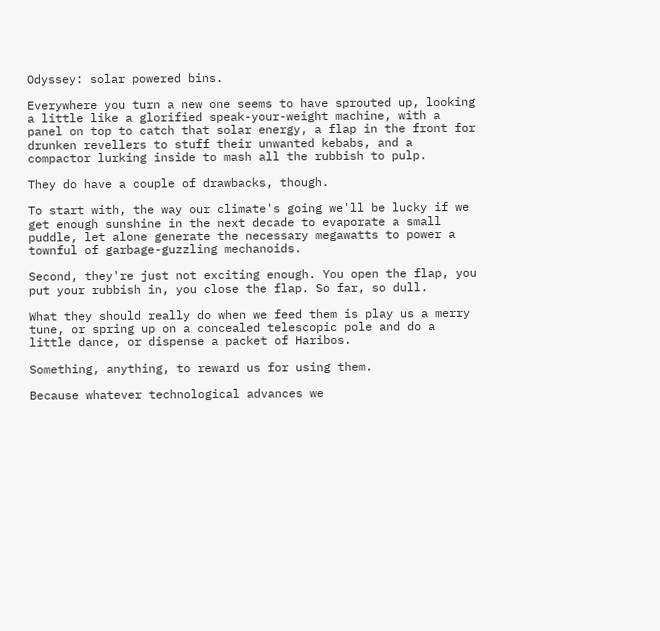Odyssey: solar powered bins.

Everywhere you turn a new one seems to have sprouted up, looking a little like a glorified speak-your-weight machine, with a panel on top to catch that solar energy, a flap in the front for drunken revellers to stuff their unwanted kebabs, and a compactor lurking inside to mash all the rubbish to pulp.

They do have a couple of drawbacks, though.

To start with, the way our climate's going we'll be lucky if we get enough sunshine in the next decade to evaporate a small puddle, let alone generate the necessary megawatts to power a townful of garbage-guzzling mechanoids.

Second, they're just not exciting enough. You open the flap, you put your rubbish in, you close the flap. So far, so dull.

What they should really do when we feed them is play us a merry tune, or spring up on a concealed telescopic pole and do a little dance, or dispense a packet of Haribos.

Something, anything, to reward us for using them.

Because whatever technological advances we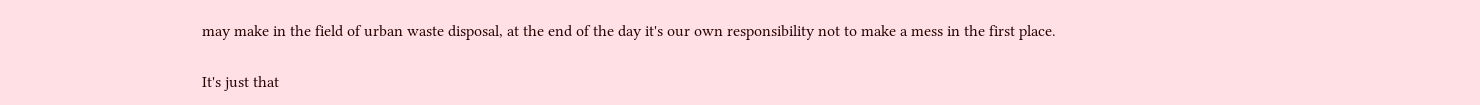may make in the field of urban waste disposal, at the end of the day it's our own responsibility not to make a mess in the first place.

It's just that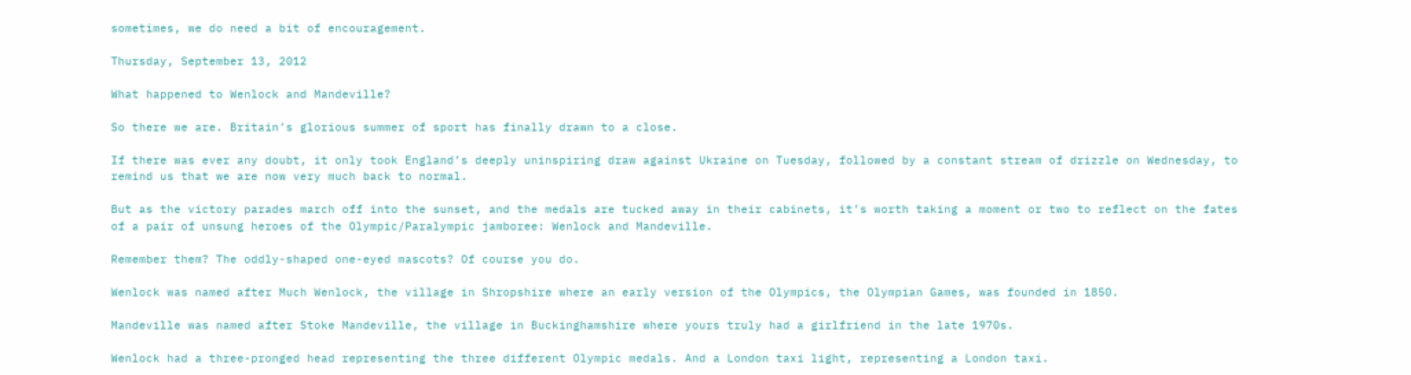sometimes, we do need a bit of encouragement.

Thursday, September 13, 2012

What happened to Wenlock and Mandeville?

So there we are. Britain’s glorious summer of sport has finally drawn to a close.

If there was ever any doubt, it only took England’s deeply uninspiring draw against Ukraine on Tuesday, followed by a constant stream of drizzle on Wednesday, to remind us that we are now very much back to normal.

But as the victory parades march off into the sunset, and the medals are tucked away in their cabinets, it’s worth taking a moment or two to reflect on the fates of a pair of unsung heroes of the Olympic/Paralympic jamboree: Wenlock and Mandeville.

Remember them? The oddly-shaped one-eyed mascots? Of course you do.

Wenlock was named after Much Wenlock, the village in Shropshire where an early version of the Olympics, the Olympian Games, was founded in 1850.

Mandeville was named after Stoke Mandeville, the village in Buckinghamshire where yours truly had a girlfriend in the late 1970s.

Wenlock had a three-pronged head representing the three different Olympic medals. And a London taxi light, representing a London taxi.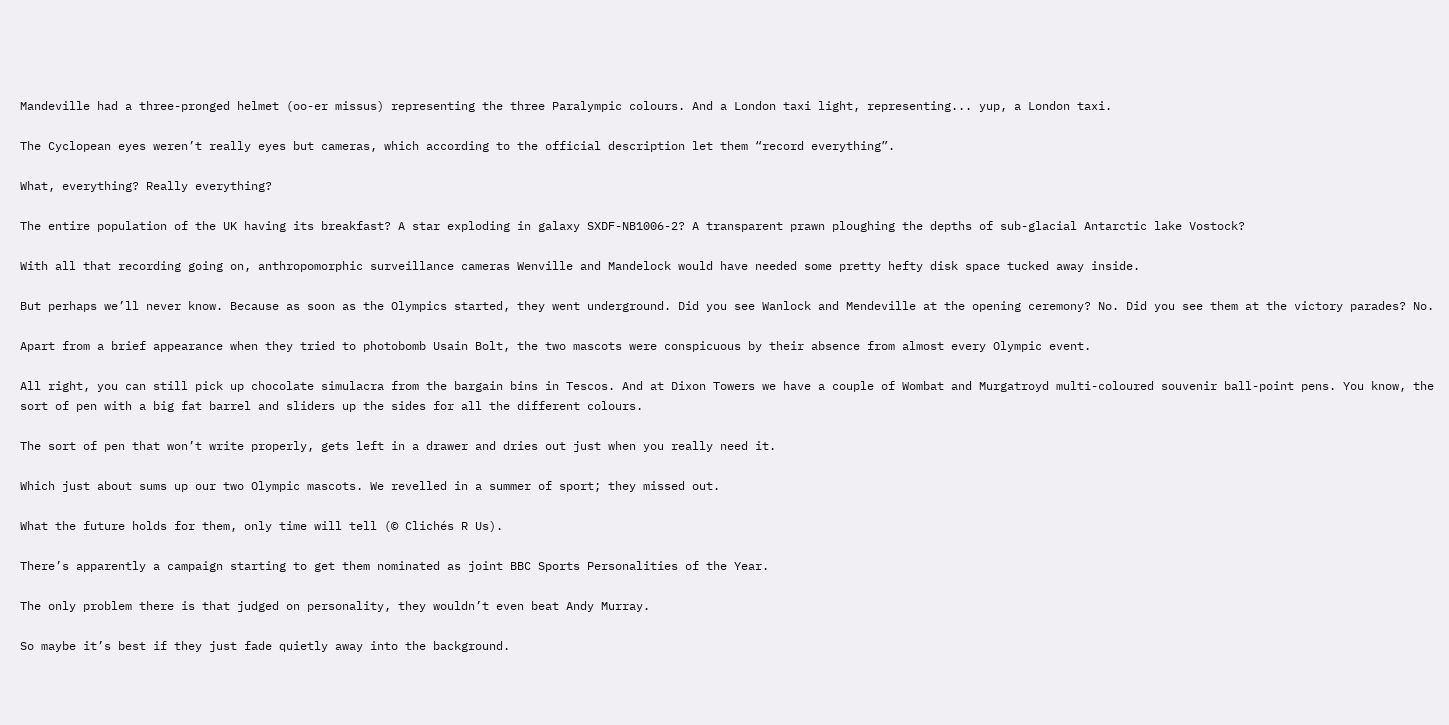Mandeville had a three-pronged helmet (oo-er missus) representing the three Paralympic colours. And a London taxi light, representing... yup, a London taxi.

The Cyclopean eyes weren’t really eyes but cameras, which according to the official description let them “record everything”.

What, everything? Really everything?

The entire population of the UK having its breakfast? A star exploding in galaxy SXDF-NB1006-2? A transparent prawn ploughing the depths of sub-glacial Antarctic lake Vostock?

With all that recording going on, anthropomorphic surveillance cameras Wenville and Mandelock would have needed some pretty hefty disk space tucked away inside.

But perhaps we’ll never know. Because as soon as the Olympics started, they went underground. Did you see Wanlock and Mendeville at the opening ceremony? No. Did you see them at the victory parades? No.

Apart from a brief appearance when they tried to photobomb Usain Bolt, the two mascots were conspicuous by their absence from almost every Olympic event.

All right, you can still pick up chocolate simulacra from the bargain bins in Tescos. And at Dixon Towers we have a couple of Wombat and Murgatroyd multi-coloured souvenir ball-point pens. You know, the sort of pen with a big fat barrel and sliders up the sides for all the different colours.

The sort of pen that won’t write properly, gets left in a drawer and dries out just when you really need it.

Which just about sums up our two Olympic mascots. We revelled in a summer of sport; they missed out.

What the future holds for them, only time will tell (© Clichés R Us).

There’s apparently a campaign starting to get them nominated as joint BBC Sports Personalities of the Year.

The only problem there is that judged on personality, they wouldn’t even beat Andy Murray.

So maybe it’s best if they just fade quietly away into the background.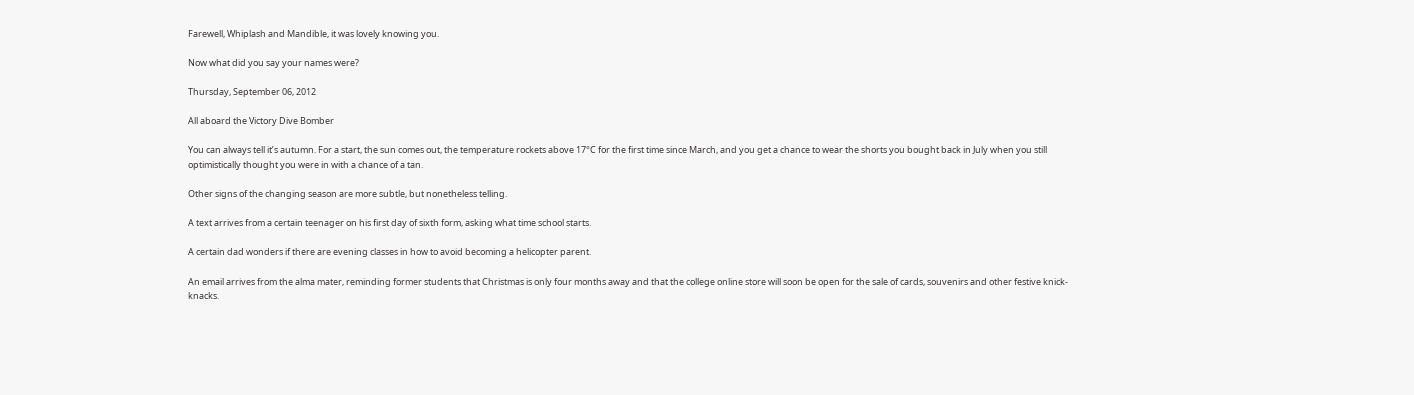Farewell, Whiplash and Mandible, it was lovely knowing you.

Now what did you say your names were?

Thursday, September 06, 2012

All aboard the Victory Dive Bomber

You can always tell it’s autumn. For a start, the sun comes out, the temperature rockets above 17°C for the first time since March, and you get a chance to wear the shorts you bought back in July when you still optimistically thought you were in with a chance of a tan.

Other signs of the changing season are more subtle, but nonetheless telling.

A text arrives from a certain teenager on his first day of sixth form, asking what time school starts.

A certain dad wonders if there are evening classes in how to avoid becoming a helicopter parent.

An email arrives from the alma mater, reminding former students that Christmas is only four months away and that the college online store will soon be open for the sale of cards, souvenirs and other festive knick-knacks.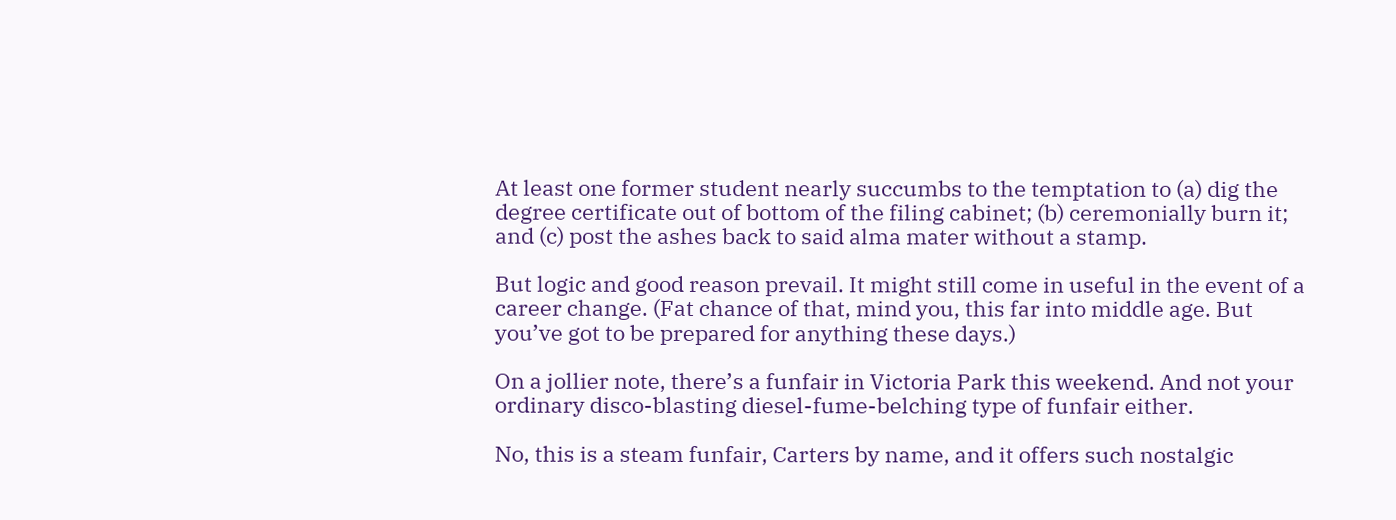At least one former student nearly succumbs to the temptation to (a) dig the degree certificate out of bottom of the filing cabinet; (b) ceremonially burn it; and (c) post the ashes back to said alma mater without a stamp.

But logic and good reason prevail. It might still come in useful in the event of a career change. (Fat chance of that, mind you, this far into middle age. But you’ve got to be prepared for anything these days.)

On a jollier note, there’s a funfair in Victoria Park this weekend. And not your ordinary disco-blasting diesel-fume-belching type of funfair either.

No, this is a steam funfair, Carters by name, and it offers such nostalgic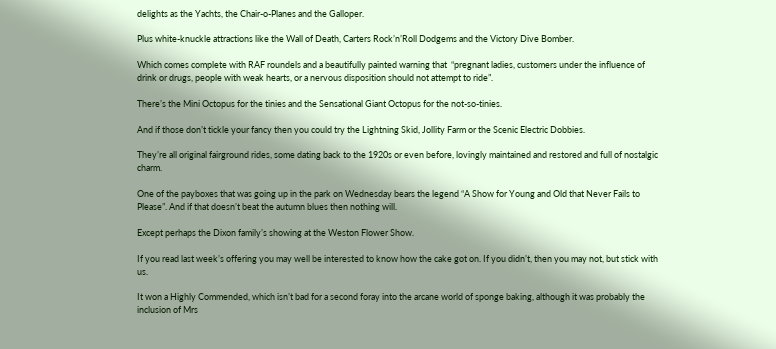delights as the Yachts, the Chair-o-Planes and the Galloper.

Plus white-knuckle attractions like the Wall of Death, Carters Rock’n’Roll Dodgems and the Victory Dive Bomber.

Which comes complete with RAF roundels and a beautifully painted warning that  “pregnant ladies, customers under the influence of drink or drugs, people with weak hearts, or a nervous disposition should not attempt to ride”.

There’s the Mini Octopus for the tinies and the Sensational Giant Octopus for the not-so-tinies.

And if those don’t tickle your fancy then you could try the Lightning Skid, Jollity Farm or the Scenic Electric Dobbies.

They’re all original fairground rides, some dating back to the 1920s or even before, lovingly maintained and restored and full of nostalgic charm.

One of the payboxes that was going up in the park on Wednesday bears the legend “A Show for Young and Old that Never Fails to Please”. And if that doesn’t beat the autumn blues then nothing will.

Except perhaps the Dixon family’s showing at the Weston Flower Show.

If you read last week’s offering you may well be interested to know how the cake got on. If you didn’t, then you may not, but stick with us.

It won a Highly Commended, which isn’t bad for a second foray into the arcane world of sponge baking, although it was probably the inclusion of Mrs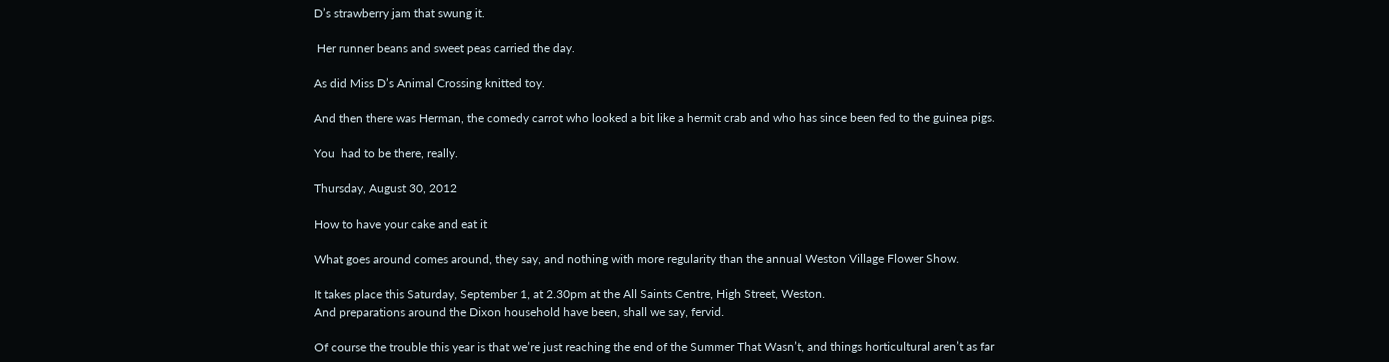D’s strawberry jam that swung it.

 Her runner beans and sweet peas carried the day.

As did Miss D’s Animal Crossing knitted toy.

And then there was Herman, the comedy carrot who looked a bit like a hermit crab and who has since been fed to the guinea pigs.

You  had to be there, really.

Thursday, August 30, 2012

How to have your cake and eat it

What goes around comes around, they say, and nothing with more regularity than the annual Weston Village Flower Show.

It takes place this Saturday, September 1, at 2.30pm at the All Saints Centre, High Street, Weston.
And preparations around the Dixon household have been, shall we say, fervid.

Of course the trouble this year is that we’re just reaching the end of the Summer That Wasn’t, and things horticultural aren’t as far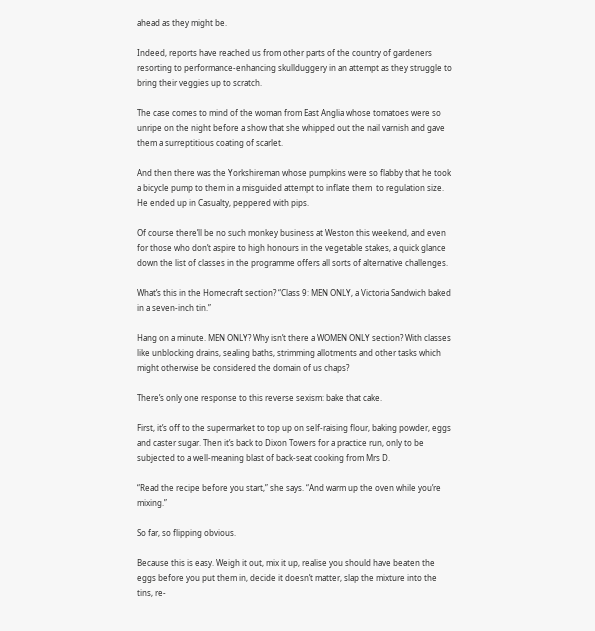ahead as they might be.

Indeed, reports have reached us from other parts of the country of gardeners resorting to performance-enhancing skullduggery in an attempt as they struggle to bring their veggies up to scratch.

The case comes to mind of the woman from East Anglia whose tomatoes were so unripe on the night before a show that she whipped out the nail varnish and gave them a surreptitious coating of scarlet.

And then there was the Yorkshireman whose pumpkins were so flabby that he took a bicycle pump to them in a misguided attempt to inflate them  to regulation size. He ended up in Casualty, peppered with pips.

Of course there’ll be no such monkey business at Weston this weekend, and even for those who don’t aspire to high honours in the vegetable stakes, a quick glance down the list of classes in the programme offers all sorts of alternative challenges.

What’s this in the Homecraft section? “Class 9: MEN ONLY, a Victoria Sandwich baked in a seven-inch tin.”

Hang on a minute. MEN ONLY? Why isn’t there a WOMEN ONLY section? With classes like unblocking drains, sealing baths, strimming allotments and other tasks which might otherwise be considered the domain of us chaps?

There’s only one response to this reverse sexism: bake that cake.

First, it’s off to the supermarket to top up on self-raising flour, baking powder, eggs and caster sugar. Then it’s back to Dixon Towers for a practice run, only to be subjected to a well-meaning blast of back-seat cooking from Mrs D.

“Read the recipe before you start,” she says. “And warm up the oven while you’re mixing.”

So far, so flipping obvious.

Because this is easy. Weigh it out, mix it up, realise you should have beaten the eggs before you put them in, decide it doesn’t matter, slap the mixture into the tins, re-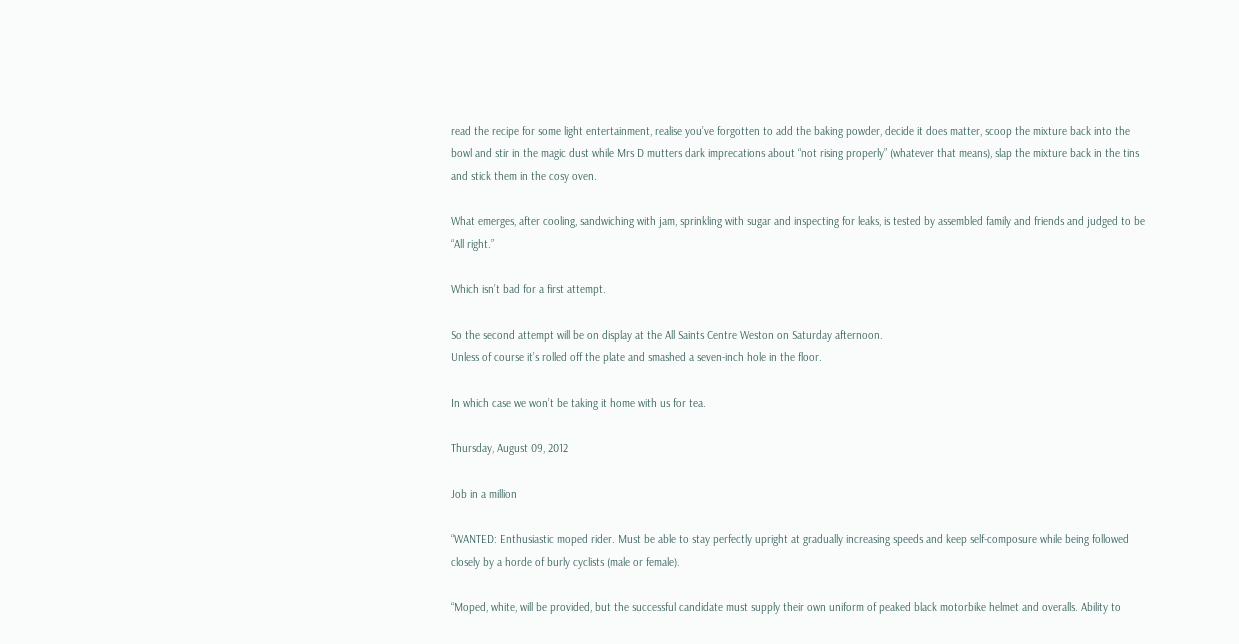read the recipe for some light entertainment, realise you’ve forgotten to add the baking powder, decide it does matter, scoop the mixture back into the bowl and stir in the magic dust while Mrs D mutters dark imprecations about “not rising properly” (whatever that means), slap the mixture back in the tins and stick them in the cosy oven.

What emerges, after cooling, sandwiching with jam, sprinkling with sugar and inspecting for leaks, is tested by assembled family and friends and judged to be “All right.”

Which isn’t bad for a first attempt.

So the second attempt will be on display at the All Saints Centre Weston on Saturday afternoon.
Unless of course it’s rolled off the plate and smashed a seven-inch hole in the floor.

In which case we won’t be taking it home with us for tea.

Thursday, August 09, 2012

Job in a million

“WANTED: Enthusiastic moped rider. Must be able to stay perfectly upright at gradually increasing speeds and keep self-composure while being followed closely by a horde of burly cyclists (male or female).

“Moped, white, will be provided, but the successful candidate must supply their own uniform of peaked black motorbike helmet and overalls. Ability to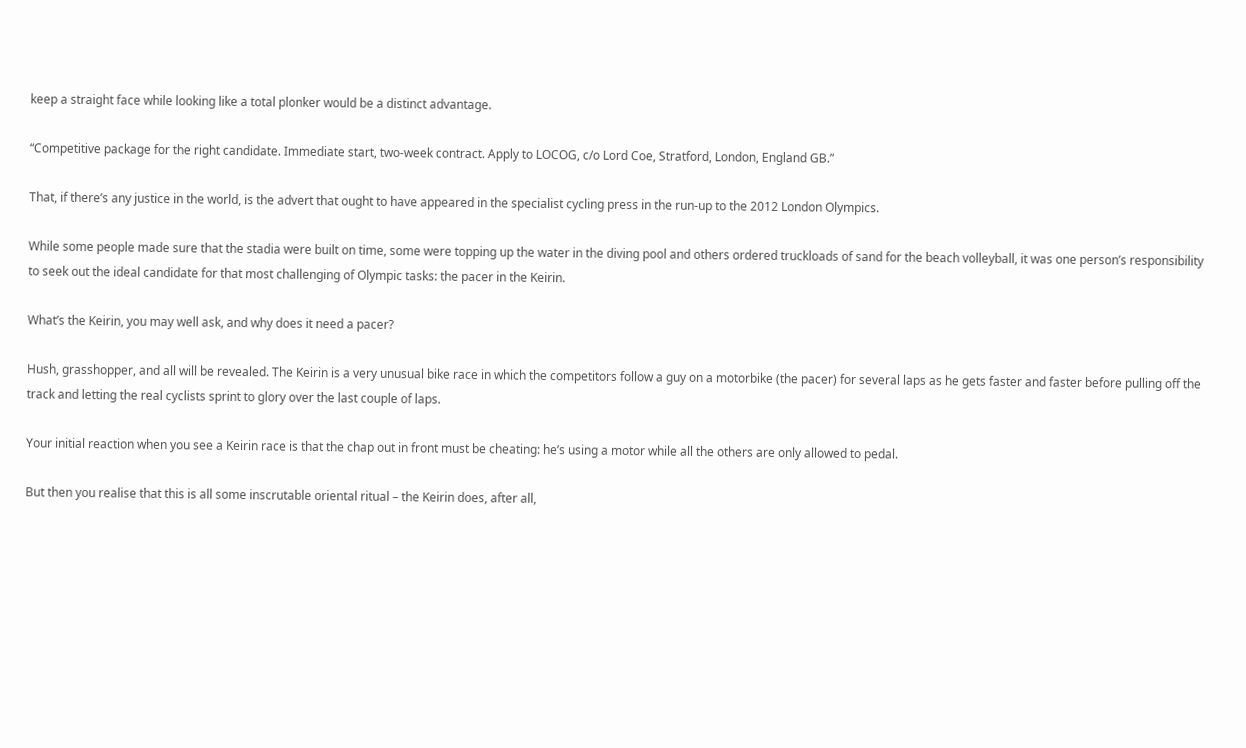keep a straight face while looking like a total plonker would be a distinct advantage.

“Competitive package for the right candidate. Immediate start, two-week contract. Apply to LOCOG, c/o Lord Coe, Stratford, London, England GB.”

That, if there’s any justice in the world, is the advert that ought to have appeared in the specialist cycling press in the run-up to the 2012 London Olympics.

While some people made sure that the stadia were built on time, some were topping up the water in the diving pool and others ordered truckloads of sand for the beach volleyball, it was one person’s responsibility to seek out the ideal candidate for that most challenging of Olympic tasks: the pacer in the Keirin.

What’s the Keirin, you may well ask, and why does it need a pacer?

Hush, grasshopper, and all will be revealed. The Keirin is a very unusual bike race in which the competitors follow a guy on a motorbike (the pacer) for several laps as he gets faster and faster before pulling off the track and letting the real cyclists sprint to glory over the last couple of laps.

Your initial reaction when you see a Keirin race is that the chap out in front must be cheating: he’s using a motor while all the others are only allowed to pedal.

But then you realise that this is all some inscrutable oriental ritual – the Keirin does, after all,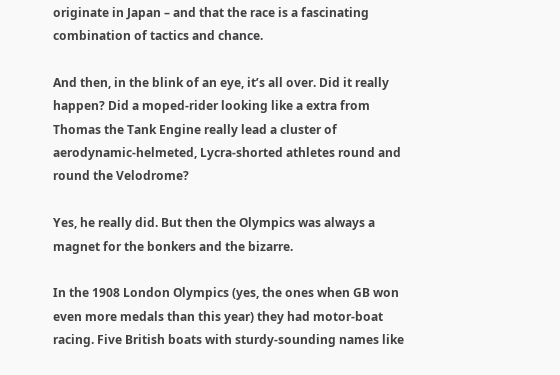originate in Japan – and that the race is a fascinating combination of tactics and chance.

And then, in the blink of an eye, it’s all over. Did it really happen? Did a moped-rider looking like a extra from Thomas the Tank Engine really lead a cluster of aerodynamic-helmeted, Lycra-shorted athletes round and round the Velodrome?

Yes, he really did. But then the Olympics was always a magnet for the bonkers and the bizarre.

In the 1908 London Olympics (yes, the ones when GB won even more medals than this year) they had motor-boat racing. Five British boats with sturdy-sounding names like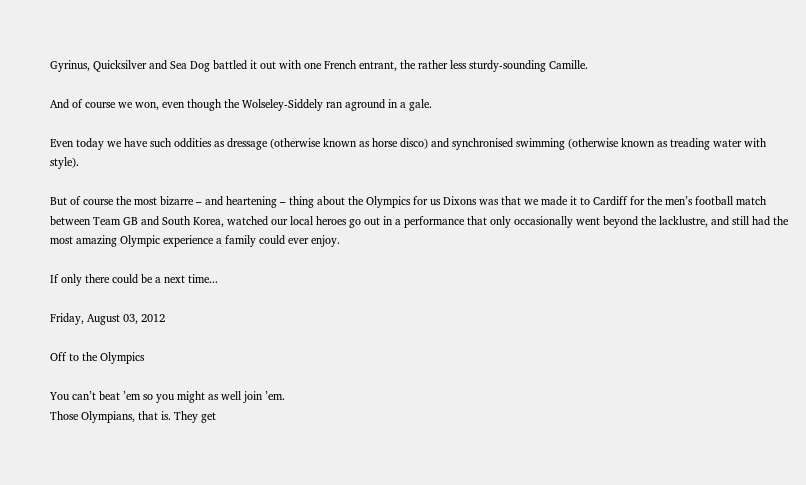Gyrinus, Quicksilver and Sea Dog battled it out with one French entrant, the rather less sturdy-sounding Camille.

And of course we won, even though the Wolseley-Siddely ran aground in a gale.

Even today we have such oddities as dressage (otherwise known as horse disco) and synchronised swimming (otherwise known as treading water with style).

But of course the most bizarre – and heartening – thing about the Olympics for us Dixons was that we made it to Cardiff for the men’s football match between Team GB and South Korea, watched our local heroes go out in a performance that only occasionally went beyond the lacklustre, and still had the most amazing Olympic experience a family could ever enjoy.

If only there could be a next time...

Friday, August 03, 2012

Off to the Olympics

You can’t beat ’em so you might as well join ’em.
Those Olympians, that is. They get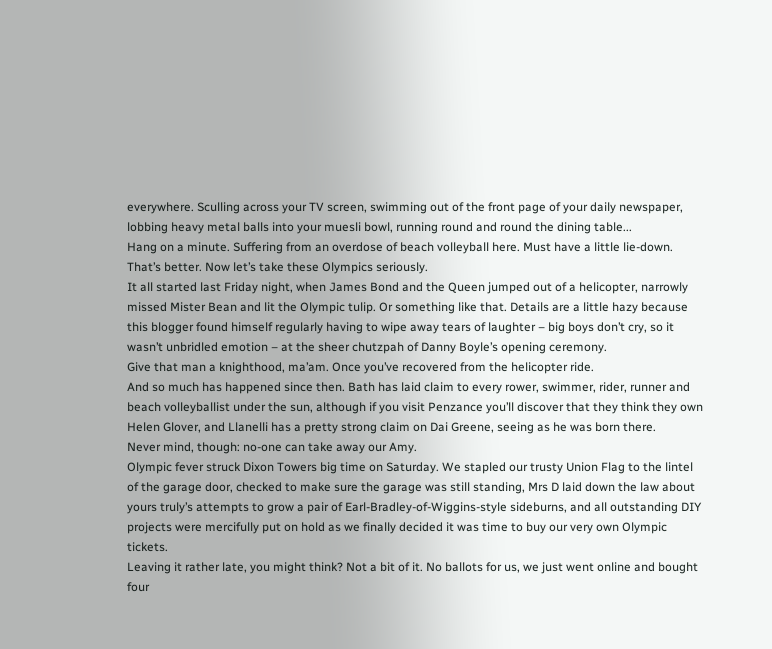everywhere. Sculling across your TV screen, swimming out of the front page of your daily newspaper, lobbing heavy metal balls into your muesli bowl, running round and round the dining table...
Hang on a minute. Suffering from an overdose of beach volleyball here. Must have a little lie-down.
That’s better. Now let’s take these Olympics seriously.
It all started last Friday night, when James Bond and the Queen jumped out of a helicopter, narrowly missed Mister Bean and lit the Olympic tulip. Or something like that. Details are a little hazy because this blogger found himself regularly having to wipe away tears of laughter – big boys don’t cry, so it wasn’t unbridled emotion – at the sheer chutzpah of Danny Boyle’s opening ceremony.
Give that man a knighthood, ma’am. Once you’ve recovered from the helicopter ride.
And so much has happened since then. Bath has laid claim to every rower, swimmer, rider, runner and beach volleyballist under the sun, although if you visit Penzance you’ll discover that they think they own Helen Glover, and Llanelli has a pretty strong claim on Dai Greene, seeing as he was born there.
Never mind, though: no-one can take away our Amy.
Olympic fever struck Dixon Towers big time on Saturday. We stapled our trusty Union Flag to the lintel of the garage door, checked to make sure the garage was still standing, Mrs D laid down the law about yours truly’s attempts to grow a pair of Earl-Bradley-of-Wiggins-style sideburns, and all outstanding DIY projects were mercifully put on hold as we finally decided it was time to buy our very own Olympic tickets.
Leaving it rather late, you might think? Not a bit of it. No ballots for us, we just went online and bought four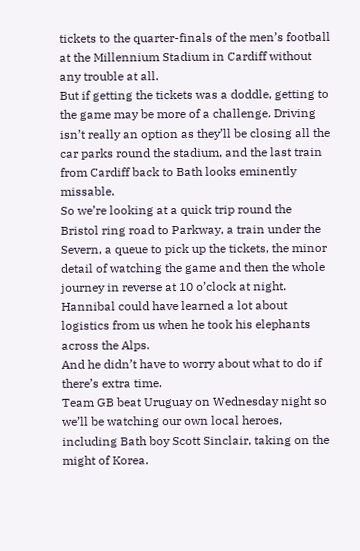tickets to the quarter-finals of the men’s football at the Millennium Stadium in Cardiff without any trouble at all.
But if getting the tickets was a doddle, getting to the game may be more of a challenge. Driving isn’t really an option as they’ll be closing all the car parks round the stadium, and the last train from Cardiff back to Bath looks eminently missable.
So we’re looking at a quick trip round the Bristol ring road to Parkway, a train under the Severn, a queue to pick up the tickets, the minor detail of watching the game and then the whole journey in reverse at 10 o’clock at night.
Hannibal could have learned a lot about logistics from us when he took his elephants across the Alps.
And he didn’t have to worry about what to do if there’s extra time.
Team GB beat Uruguay on Wednesday night so we’ll be watching our own local heroes, including Bath boy Scott Sinclair, taking on the might of Korea.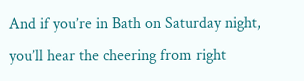And if you’re in Bath on Saturday night, you’ll hear the cheering from right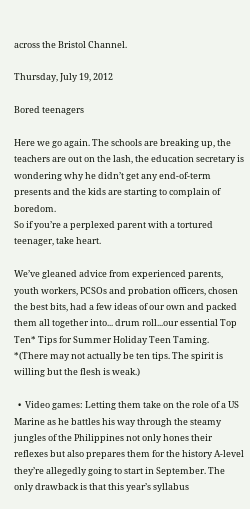across the Bristol Channel.

Thursday, July 19, 2012

Bored teenagers

Here we go again. The schools are breaking up, the teachers are out on the lash, the education secretary is wondering why he didn’t get any end-of-term presents and the kids are starting to complain of boredom.
So if you’re a perplexed parent with a tortured teenager, take heart.

We’ve gleaned advice from experienced parents, youth workers, PCSOs and probation officers, chosen the best bits, had a few ideas of our own and packed them all together into... drum roll...our essential Top Ten* Tips for Summer Holiday Teen Taming.
*(There may not actually be ten tips. The spirit is willing but the flesh is weak.)

  •  Video games: Letting them take on the role of a US Marine as he battles his way through the steamy jungles of the Philippines not only hones their reflexes but also prepares them for the history A-level they’re allegedly going to start in September. The only drawback is that this year’s syllabus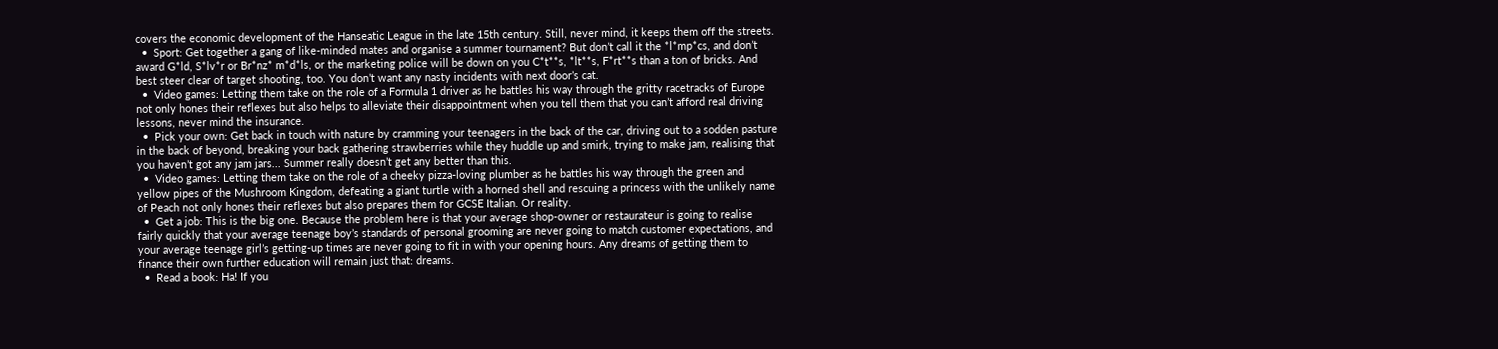covers the economic development of the Hanseatic League in the late 15th century. Still, never mind, it keeps them off the streets.
  •  Sport: Get together a gang of like-minded mates and organise a summer tournament? But don’t call it the *l*mp*cs, and don’t award G*ld, S*lv*r or Br*nz* m*d*ls, or the marketing police will be down on you C*t**s, *lt**s, F*rt**s than a ton of bricks. And best steer clear of target shooting, too. You don’t want any nasty incidents with next door’s cat.
  •  Video games: Letting them take on the role of a Formula 1 driver as he battles his way through the gritty racetracks of Europe not only hones their reflexes but also helps to alleviate their disappointment when you tell them that you can’t afford real driving lessons, never mind the insurance.
  •  Pick your own: Get back in touch with nature by cramming your teenagers in the back of the car, driving out to a sodden pasture in the back of beyond, breaking your back gathering strawberries while they huddle up and smirk, trying to make jam, realising that you haven’t got any jam jars... Summer really doesn’t get any better than this.
  •  Video games: Letting them take on the role of a cheeky pizza-loving plumber as he battles his way through the green and yellow pipes of the Mushroom Kingdom, defeating a giant turtle with a horned shell and rescuing a princess with the unlikely name of Peach not only hones their reflexes but also prepares them for GCSE Italian. Or reality.
  •  Get a job: This is the big one. Because the problem here is that your average shop-owner or restaurateur is going to realise fairly quickly that your average teenage boy’s standards of personal grooming are never going to match customer expectations, and your average teenage girl’s getting-up times are never going to fit in with your opening hours. Any dreams of getting them to finance their own further education will remain just that: dreams.
  •  Read a book: Ha! If you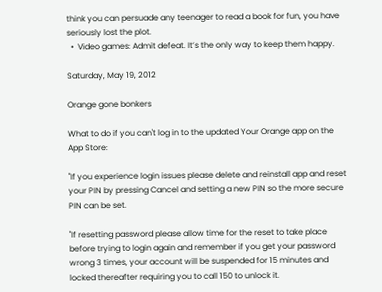think you can persuade any teenager to read a book for fun, you have seriously lost the plot.
  •  Video games: Admit defeat. It’s the only way to keep them happy.

Saturday, May 19, 2012

Orange gone bonkers

What to do if you can't log in to the updated Your Orange app on the App Store:

"If you experience login issues please delete and reinstall app and reset your PIN by pressing Cancel and setting a new PIN so the more secure PIN can be set.

"If resetting password please allow time for the reset to take place before trying to login again and remember if you get your password wrong 3 times, your account will be suspended for 15 minutes and locked thereafter requiring you to call 150 to unlock it.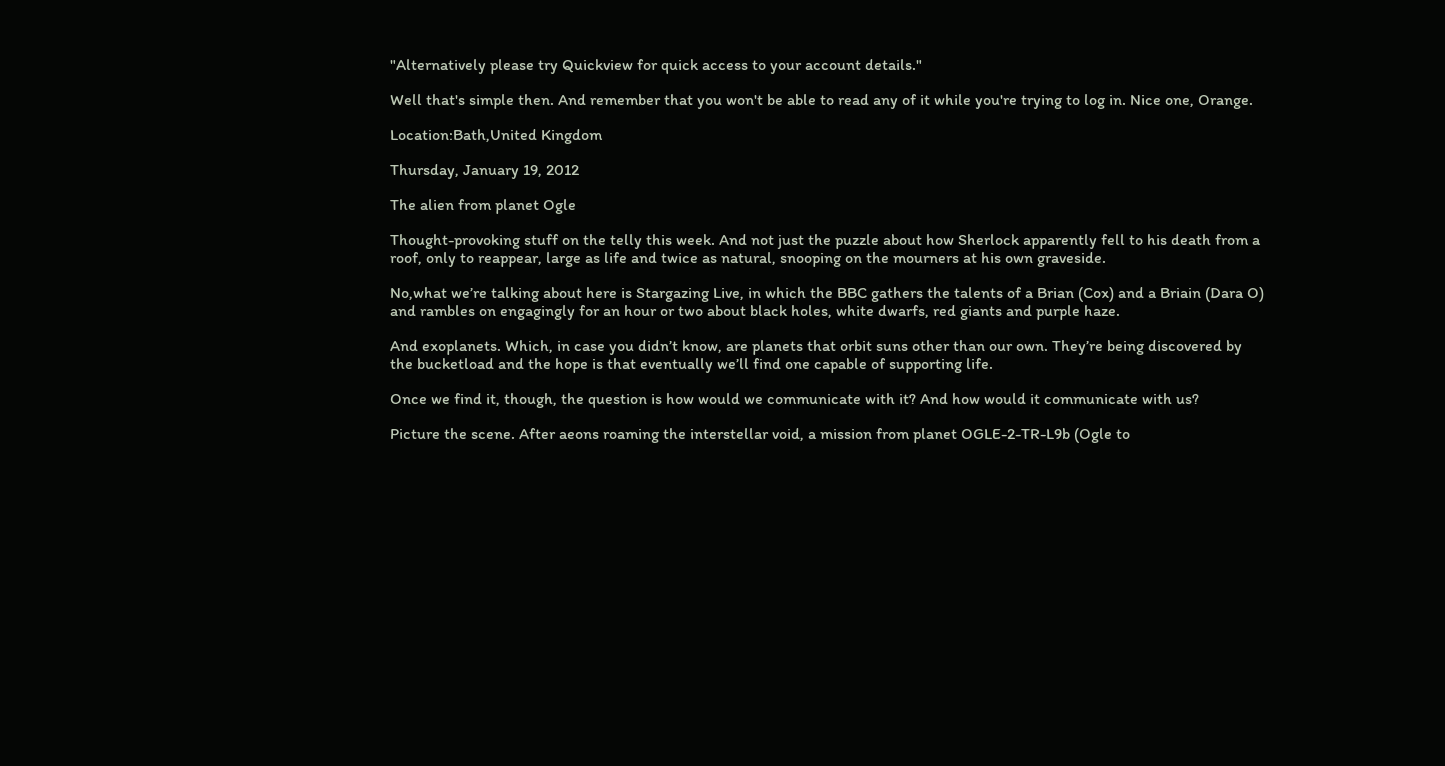"Alternatively please try Quickview for quick access to your account details."

Well that's simple then. And remember that you won't be able to read any of it while you're trying to log in. Nice one, Orange.

Location:Bath,United Kingdom

Thursday, January 19, 2012

The alien from planet Ogle

Thought-provoking stuff on the telly this week. And not just the puzzle about how Sherlock apparently fell to his death from a roof, only to reappear, large as life and twice as natural, snooping on the mourners at his own graveside.

No,what we’re talking about here is Stargazing Live, in which the BBC gathers the talents of a Brian (Cox) and a Briain (Dara O) and rambles on engagingly for an hour or two about black holes, white dwarfs, red giants and purple haze.

And exoplanets. Which, in case you didn’t know, are planets that orbit suns other than our own. They’re being discovered by the bucketload and the hope is that eventually we’ll find one capable of supporting life.

Once we find it, though, the question is how would we communicate with it? And how would it communicate with us?

Picture the scene. After aeons roaming the interstellar void, a mission from planet OGLE-2-TR-L9b (Ogle to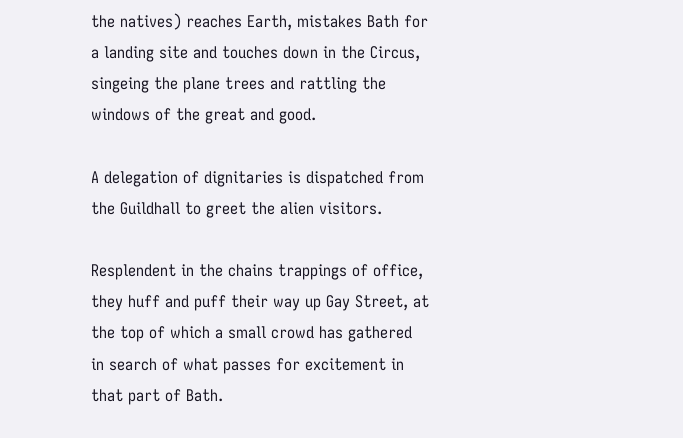the natives) reaches Earth, mistakes Bath for a landing site and touches down in the Circus, singeing the plane trees and rattling the windows of the great and good.

A delegation of dignitaries is dispatched from the Guildhall to greet the alien visitors.

Resplendent in the chains trappings of office, they huff and puff their way up Gay Street, at the top of which a small crowd has gathered in search of what passes for excitement in that part of Bath.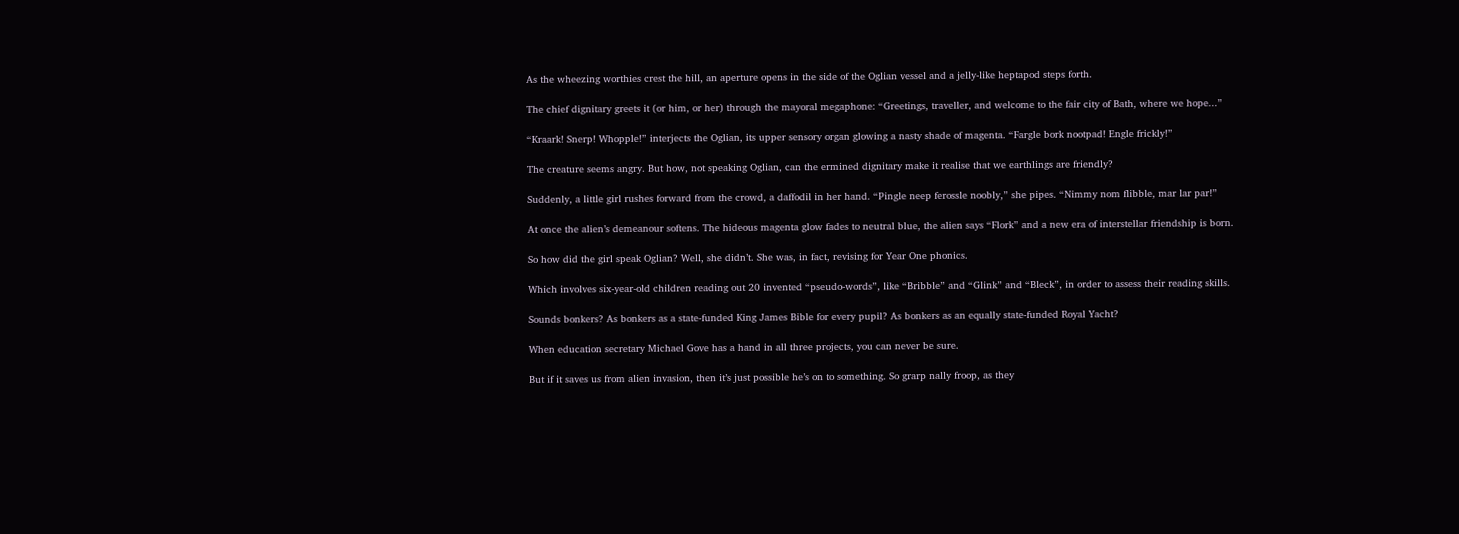As the wheezing worthies crest the hill, an aperture opens in the side of the Oglian vessel and a jelly-like heptapod steps forth.

The chief dignitary greets it (or him, or her) through the mayoral megaphone: “Greetings, traveller, and welcome to the fair city of Bath, where we hope...”

“Kraark! Snerp! Whopple!” interjects the Oglian, its upper sensory organ glowing a nasty shade of magenta. “Fargle bork nootpad! Engle frickly!”

The creature seems angry. But how, not speaking Oglian, can the ermined dignitary make it realise that we earthlings are friendly?

Suddenly, a little girl rushes forward from the crowd, a daffodil in her hand. “Pingle neep ferossle noobly,” she pipes. “Nimmy nom flibble, mar lar par!”

At once the alien’s demeanour softens. The hideous magenta glow fades to neutral blue, the alien says “Flork” and a new era of interstellar friendship is born.

So how did the girl speak Oglian? Well, she didn’t. She was, in fact, revising for Year One phonics.

Which involves six-year-old children reading out 20 invented “pseudo-words”, like “Bribble” and “Glink” and “Bleck”, in order to assess their reading skills.

Sounds bonkers? As bonkers as a state-funded King James Bible for every pupil? As bonkers as an equally state-funded Royal Yacht?

When education secretary Michael Gove has a hand in all three projects, you can never be sure.

But if it saves us from alien invasion, then it’s just possible he’s on to something. So grarp nally froop, as they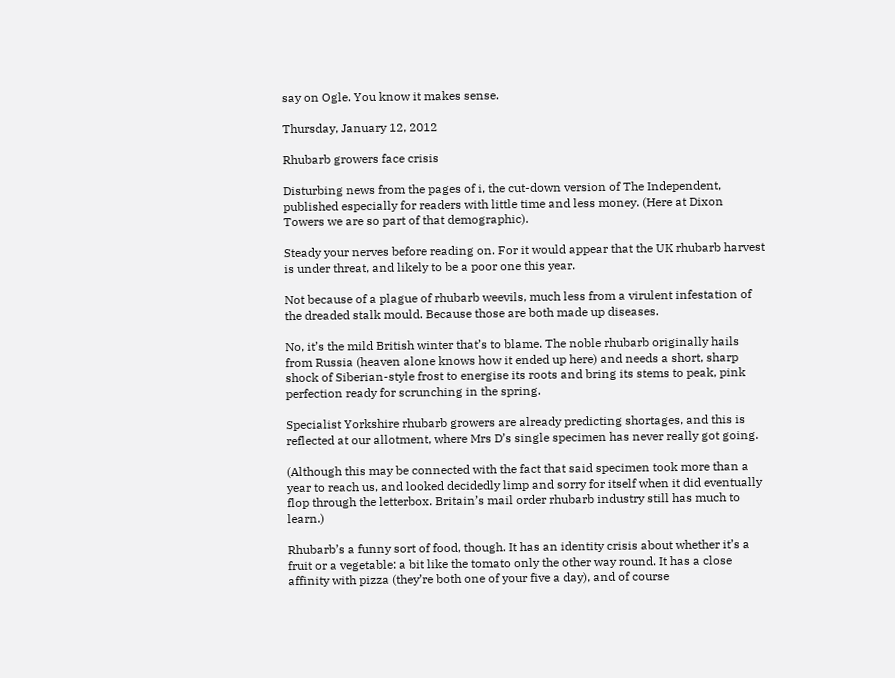say on Ogle. You know it makes sense.

Thursday, January 12, 2012

Rhubarb growers face crisis

Disturbing news from the pages of i, the cut-down version of The Independent, published especially for readers with little time and less money. (Here at Dixon Towers we are so part of that demographic).

Steady your nerves before reading on. For it would appear that the UK rhubarb harvest is under threat, and likely to be a poor one this year.

Not because of a plague of rhubarb weevils, much less from a virulent infestation of the dreaded stalk mould. Because those are both made up diseases.

No, it’s the mild British winter that’s to blame. The noble rhubarb originally hails from Russia (heaven alone knows how it ended up here) and needs a short, sharp shock of Siberian-style frost to energise its roots and bring its stems to peak, pink perfection ready for scrunching in the spring.

Specialist Yorkshire rhubarb growers are already predicting shortages, and this is reflected at our allotment, where Mrs D’s single specimen has never really got going.

(Although this may be connected with the fact that said specimen took more than a year to reach us, and looked decidedly limp and sorry for itself when it did eventually flop through the letterbox. Britain’s mail order rhubarb industry still has much to learn.)

Rhubarb’s a funny sort of food, though. It has an identity crisis about whether it’s a fruit or a vegetable: a bit like the tomato only the other way round. It has a close affinity with pizza (they’re both one of your five a day), and of course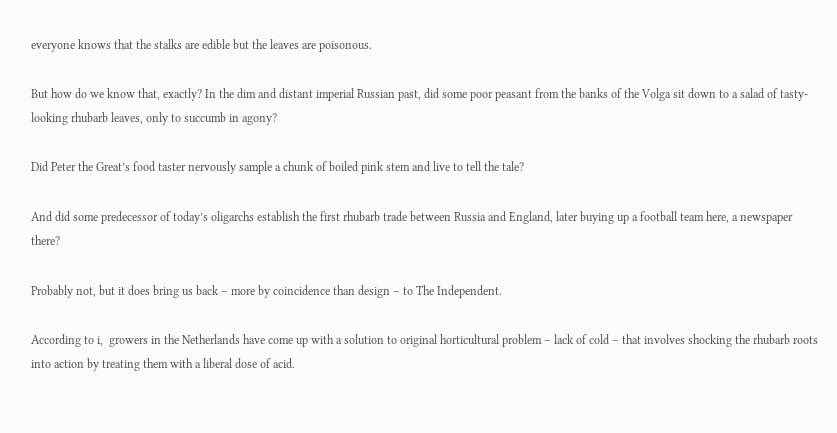everyone knows that the stalks are edible but the leaves are poisonous.

But how do we know that, exactly? In the dim and distant imperial Russian past, did some poor peasant from the banks of the Volga sit down to a salad of tasty-looking rhubarb leaves, only to succumb in agony?

Did Peter the Great’s food taster nervously sample a chunk of boiled pink stem and live to tell the tale?

And did some predecessor of today’s oligarchs establish the first rhubarb trade between Russia and England, later buying up a football team here, a newspaper there?

Probably not, but it does bring us back – more by coincidence than design – to The Independent.

According to i,  growers in the Netherlands have come up with a solution to original horticultural problem – lack of cold – that involves shocking the rhubarb roots into action by treating them with a liberal dose of acid.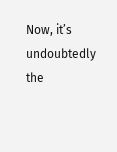Now, it’s undoubtedly the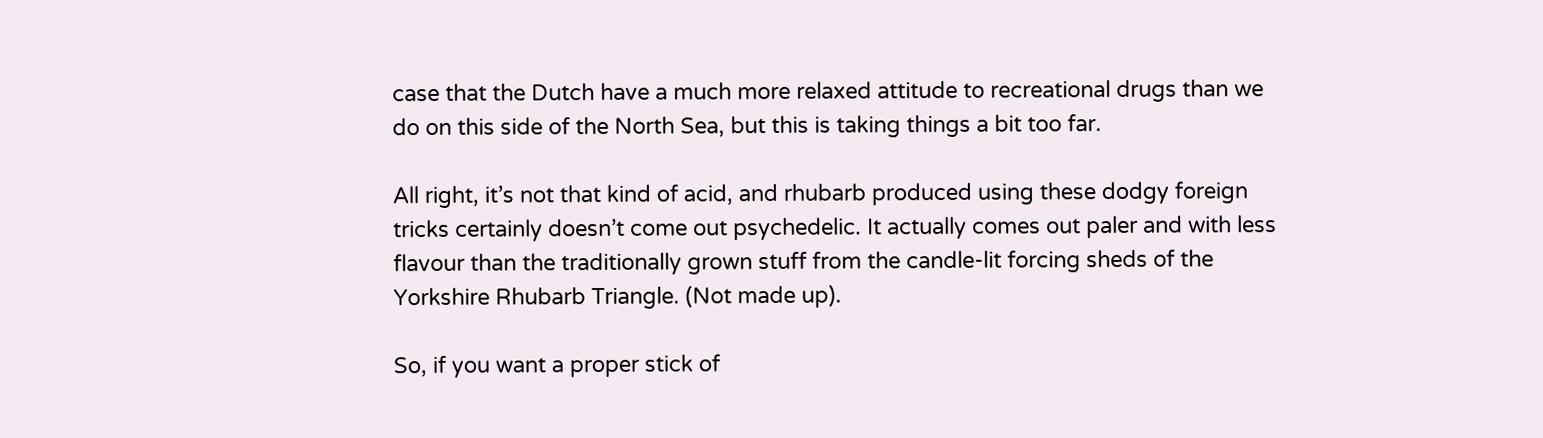case that the Dutch have a much more relaxed attitude to recreational drugs than we do on this side of the North Sea, but this is taking things a bit too far.

All right, it’s not that kind of acid, and rhubarb produced using these dodgy foreign tricks certainly doesn’t come out psychedelic. It actually comes out paler and with less flavour than the traditionally grown stuff from the candle-lit forcing sheds of the Yorkshire Rhubarb Triangle. (Not made up).

So, if you want a proper stick of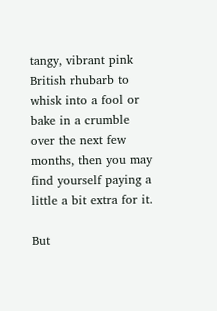tangy, vibrant pink British rhubarb to whisk into a fool or bake in a crumble over the next few months, then you may find yourself paying a little a bit extra for it.

But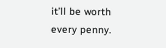it’ll be worth every penny.